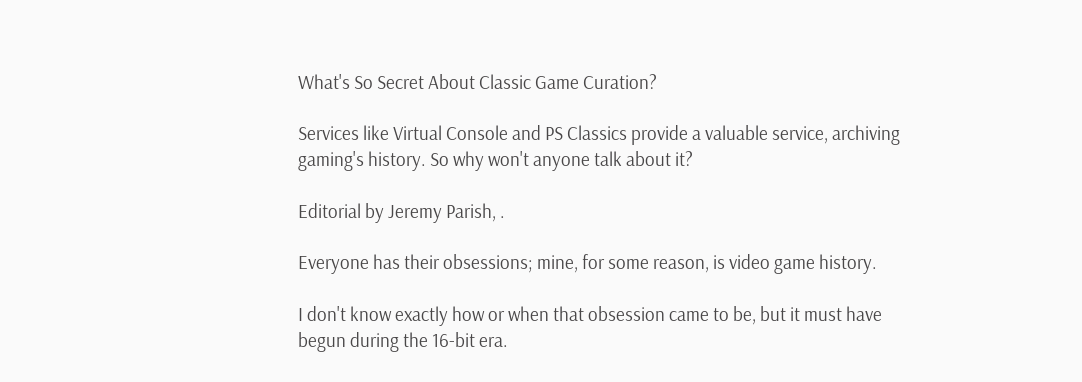What's So Secret About Classic Game Curation?

Services like Virtual Console and PS Classics provide a valuable service, archiving gaming's history. So why won't anyone talk about it?

Editorial by Jeremy Parish, .

Everyone has their obsessions; mine, for some reason, is video game history.

I don't know exactly how or when that obsession came to be, but it must have begun during the 16-bit era.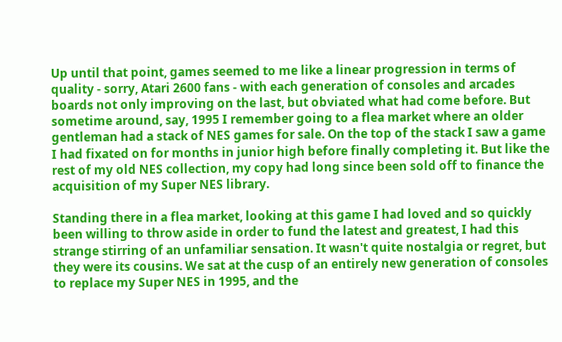Up until that point, games seemed to me like a linear progression in terms of quality - sorry, Atari 2600 fans - with each generation of consoles and arcades boards not only improving on the last, but obviated what had come before. But sometime around, say, 1995 I remember going to a flea market where an older gentleman had a stack of NES games for sale. On the top of the stack I saw a game I had fixated on for months in junior high before finally completing it. But like the rest of my old NES collection, my copy had long since been sold off to finance the acquisition of my Super NES library.

Standing there in a flea market, looking at this game I had loved and so quickly been willing to throw aside in order to fund the latest and greatest, I had this strange stirring of an unfamiliar sensation. It wasn't quite nostalgia or regret, but they were its cousins. We sat at the cusp of an entirely new generation of consoles to replace my Super NES in 1995, and the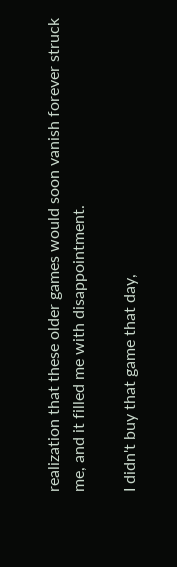realization that these older games would soon vanish forever struck me, and it filled me with disappointment.

I didn't buy that game that day,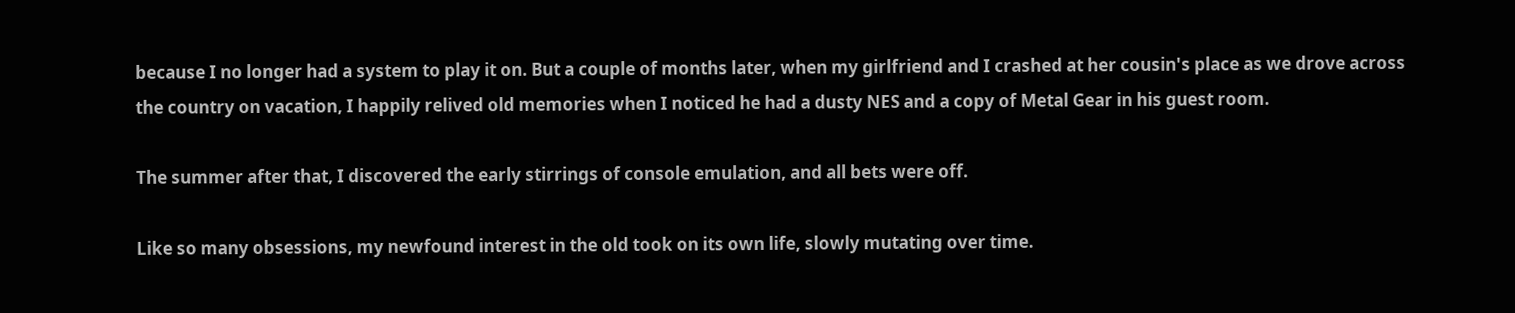because I no longer had a system to play it on. But a couple of months later, when my girlfriend and I crashed at her cousin's place as we drove across the country on vacation, I happily relived old memories when I noticed he had a dusty NES and a copy of Metal Gear in his guest room.

The summer after that, I discovered the early stirrings of console emulation, and all bets were off.

Like so many obsessions, my newfound interest in the old took on its own life, slowly mutating over time.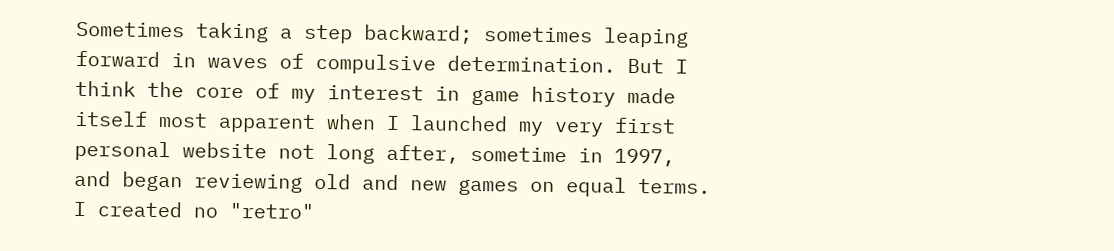Sometimes taking a step backward; sometimes leaping forward in waves of compulsive determination. But I think the core of my interest in game history made itself most apparent when I launched my very first personal website not long after, sometime in 1997, and began reviewing old and new games on equal terms. I created no "retro"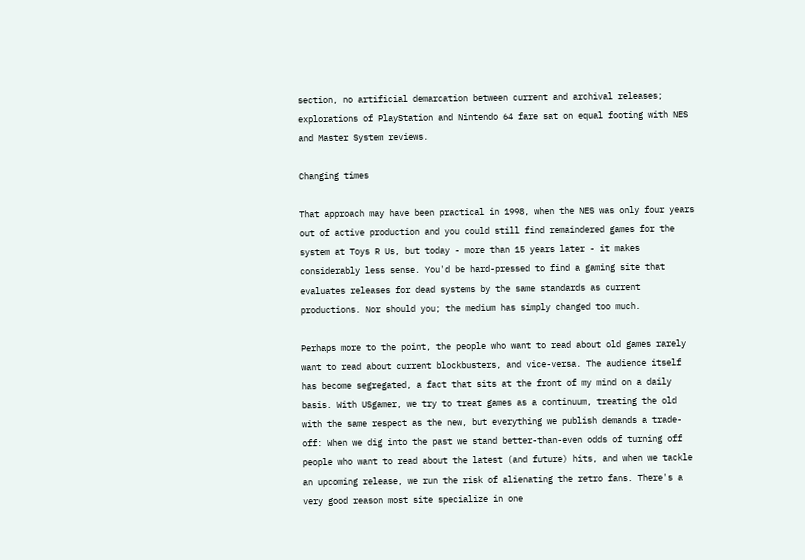section, no artificial demarcation between current and archival releases; explorations of PlayStation and Nintendo 64 fare sat on equal footing with NES and Master System reviews.

Changing times

That approach may have been practical in 1998, when the NES was only four years out of active production and you could still find remaindered games for the system at Toys R Us, but today - more than 15 years later - it makes considerably less sense. You'd be hard-pressed to find a gaming site that evaluates releases for dead systems by the same standards as current productions. Nor should you; the medium has simply changed too much.

Perhaps more to the point, the people who want to read about old games rarely want to read about current blockbusters, and vice-versa. The audience itself has become segregated, a fact that sits at the front of my mind on a daily basis. With USgamer, we try to treat games as a continuum, treating the old with the same respect as the new, but everything we publish demands a trade-off: When we dig into the past we stand better-than-even odds of turning off people who want to read about the latest (and future) hits, and when we tackle an upcoming release, we run the risk of alienating the retro fans. There's a very good reason most site specialize in one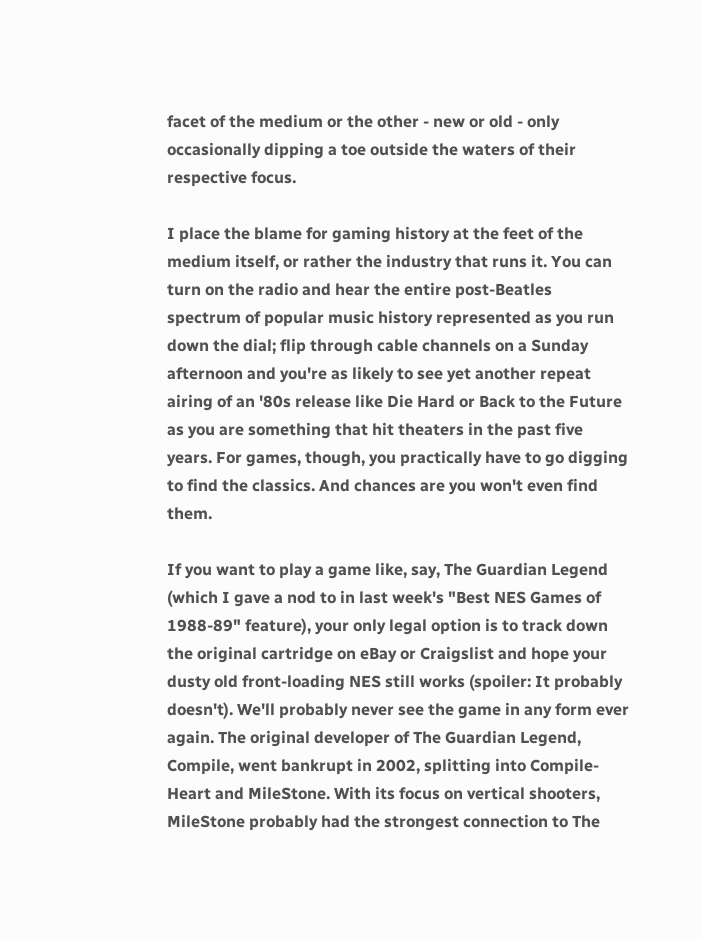facet of the medium or the other - new or old - only occasionally dipping a toe outside the waters of their respective focus.

I place the blame for gaming history at the feet of the medium itself, or rather the industry that runs it. You can turn on the radio and hear the entire post-Beatles spectrum of popular music history represented as you run down the dial; flip through cable channels on a Sunday afternoon and you're as likely to see yet another repeat airing of an '80s release like Die Hard or Back to the Future as you are something that hit theaters in the past five years. For games, though, you practically have to go digging to find the classics. And chances are you won't even find them.

If you want to play a game like, say, The Guardian Legend (which I gave a nod to in last week's "Best NES Games of 1988-89" feature), your only legal option is to track down the original cartridge on eBay or Craigslist and hope your dusty old front-loading NES still works (spoiler: It probably doesn't). We'll probably never see the game in any form ever again. The original developer of The Guardian Legend, Compile, went bankrupt in 2002, splitting into Compile-Heart and MileStone. With its focus on vertical shooters, MileStone probably had the strongest connection to The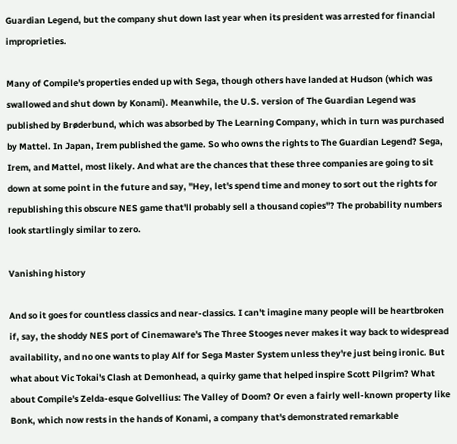Guardian Legend, but the company shut down last year when its president was arrested for financial improprieties.

Many of Compile's properties ended up with Sega, though others have landed at Hudson (which was swallowed and shut down by Konami). Meanwhile, the U.S. version of The Guardian Legend was published by Brøderbund, which was absorbed by The Learning Company, which in turn was purchased by Mattel. In Japan, Irem published the game. So who owns the rights to The Guardian Legend? Sega, Irem, and Mattel, most likely. And what are the chances that these three companies are going to sit down at some point in the future and say, "Hey, let's spend time and money to sort out the rights for republishing this obscure NES game that'll probably sell a thousand copies"? The probability numbers look startlingly similar to zero.

Vanishing history

And so it goes for countless classics and near-classics. I can't imagine many people will be heartbroken if, say, the shoddy NES port of Cinemaware's The Three Stooges never makes it way back to widespread availability, and no one wants to play Alf for Sega Master System unless they're just being ironic. But what about Vic Tokai's Clash at Demonhead, a quirky game that helped inspire Scott Pilgrim? What about Compile's Zelda-esque Golvellius: The Valley of Doom? Or even a fairly well-known property like Bonk, which now rests in the hands of Konami, a company that's demonstrated remarkable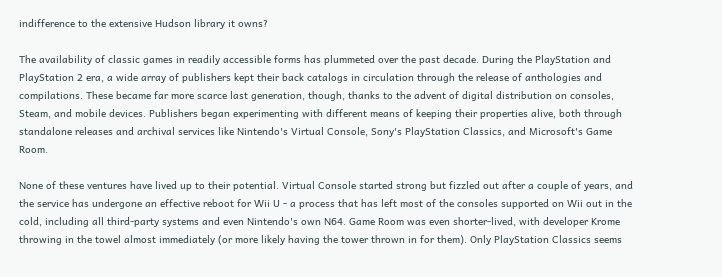indifference to the extensive Hudson library it owns?

The availability of classic games in readily accessible forms has plummeted over the past decade. During the PlayStation and PlayStation 2 era, a wide array of publishers kept their back catalogs in circulation through the release of anthologies and compilations. These became far more scarce last generation, though, thanks to the advent of digital distribution on consoles, Steam, and mobile devices. Publishers began experimenting with different means of keeping their properties alive, both through standalone releases and archival services like Nintendo's Virtual Console, Sony's PlayStation Classics, and Microsoft's Game Room.

None of these ventures have lived up to their potential. Virtual Console started strong but fizzled out after a couple of years, and the service has undergone an effective reboot for Wii U - a process that has left most of the consoles supported on Wii out in the cold, including all third-party systems and even Nintendo's own N64. Game Room was even shorter-lived, with developer Krome throwing in the towel almost immediately (or more likely having the tower thrown in for them). Only PlayStation Classics seems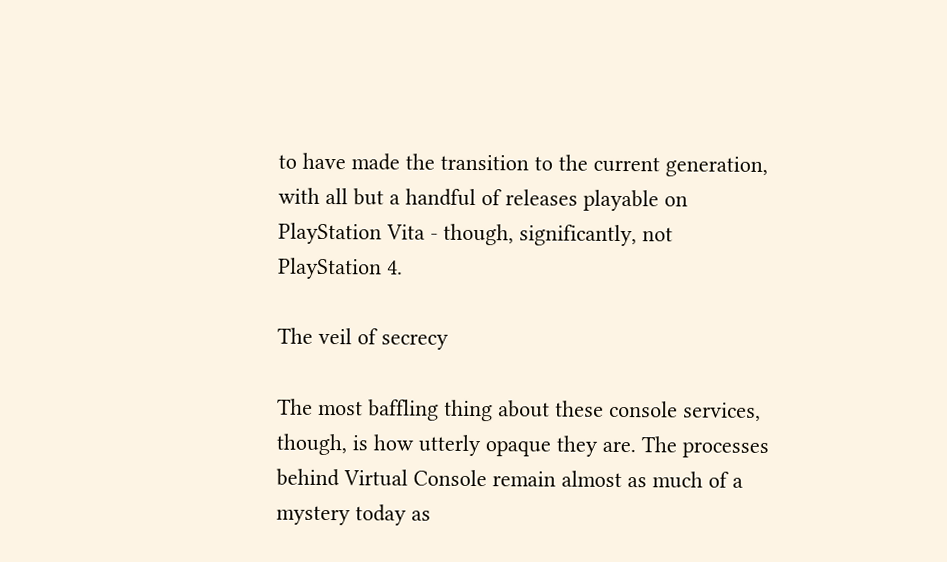to have made the transition to the current generation, with all but a handful of releases playable on PlayStation Vita - though, significantly, not PlayStation 4.

The veil of secrecy

The most baffling thing about these console services, though, is how utterly opaque they are. The processes behind Virtual Console remain almost as much of a mystery today as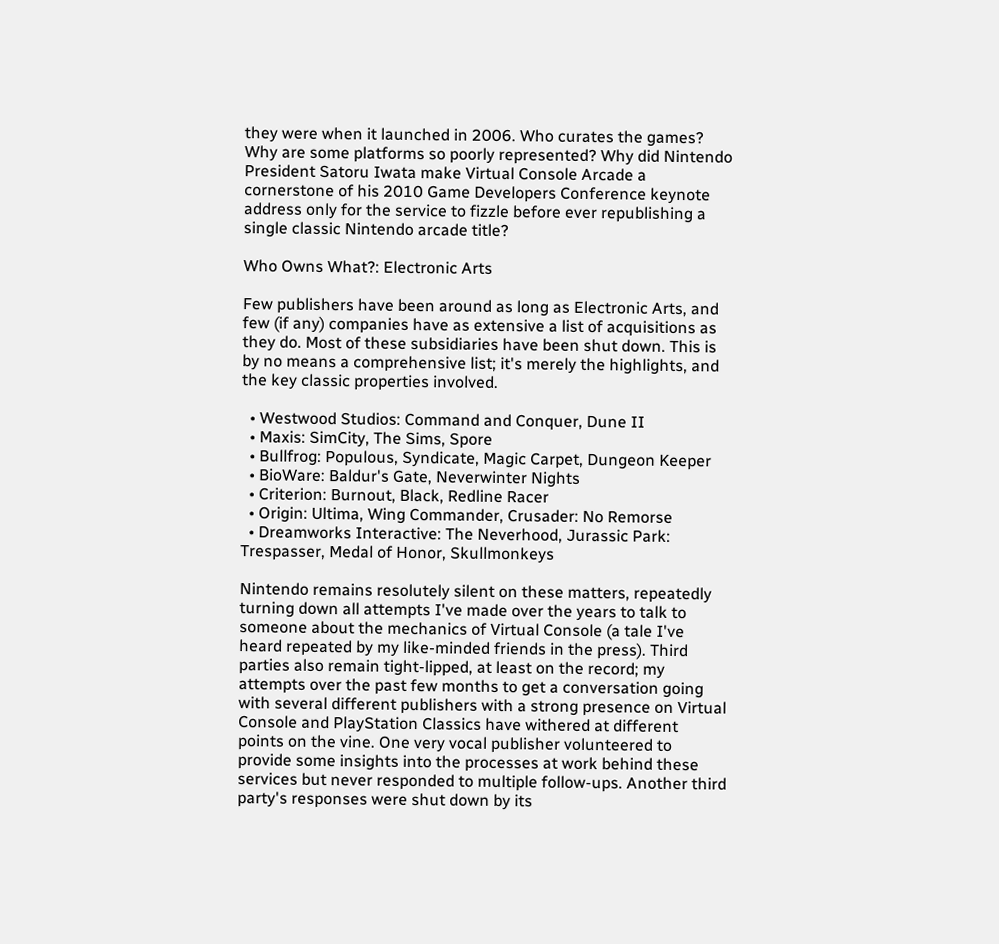they were when it launched in 2006. Who curates the games? Why are some platforms so poorly represented? Why did Nintendo President Satoru Iwata make Virtual Console Arcade a cornerstone of his 2010 Game Developers Conference keynote address only for the service to fizzle before ever republishing a single classic Nintendo arcade title?

Who Owns What?: Electronic Arts

Few publishers have been around as long as Electronic Arts, and few (if any) companies have as extensive a list of acquisitions as they do. Most of these subsidiaries have been shut down. This is by no means a comprehensive list; it's merely the highlights, and the key classic properties involved.

  • Westwood Studios: Command and Conquer, Dune II
  • Maxis: SimCity, The Sims, Spore
  • Bullfrog: Populous, Syndicate, Magic Carpet, Dungeon Keeper
  • BioWare: Baldur's Gate, Neverwinter Nights
  • Criterion: Burnout, Black, Redline Racer
  • Origin: Ultima, Wing Commander, Crusader: No Remorse
  • Dreamworks Interactive: The Neverhood, Jurassic Park: Trespasser, Medal of Honor, Skullmonkeys

Nintendo remains resolutely silent on these matters, repeatedly turning down all attempts I've made over the years to talk to someone about the mechanics of Virtual Console (a tale I've heard repeated by my like-minded friends in the press). Third parties also remain tight-lipped, at least on the record; my attempts over the past few months to get a conversation going with several different publishers with a strong presence on Virtual Console and PlayStation Classics have withered at different points on the vine. One very vocal publisher volunteered to provide some insights into the processes at work behind these services but never responded to multiple follow-ups. Another third party's responses were shut down by its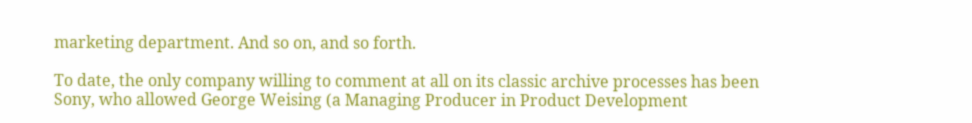marketing department. And so on, and so forth.

To date, the only company willing to comment at all on its classic archive processes has been Sony, who allowed George Weising (a Managing Producer in Product Development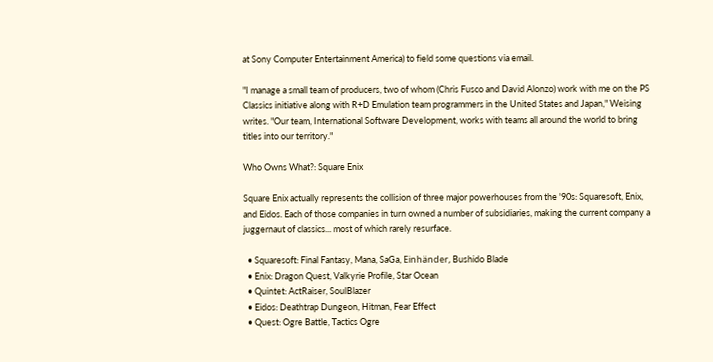at Sony Computer Entertainment America) to field some questions via email.

"I manage a small team of producers, two of whom (Chris Fusco and David Alonzo) work with me on the PS Classics initiative along with R+D Emulation team programmers in the United States and Japan," Weising writes. "Our team, International Software Development, works with teams all around the world to bring titles into our territory."

Who Owns What?: Square Enix

Square Enix actually represents the collision of three major powerhouses from the '90s: Squaresoft, Enix, and Eidos. Each of those companies in turn owned a number of subsidiaries, making the current company a juggernaut of classics... most of which rarely resurface.

  • Squaresoft: Final Fantasy, Mana, SaGa, Einhänder, Bushido Blade
  • Enix: Dragon Quest, Valkyrie Profile, Star Ocean
  • Quintet: ActRaiser, SoulBlazer
  • Eidos: Deathtrap Dungeon, Hitman, Fear Effect
  • Quest: Ogre Battle, Tactics Ogre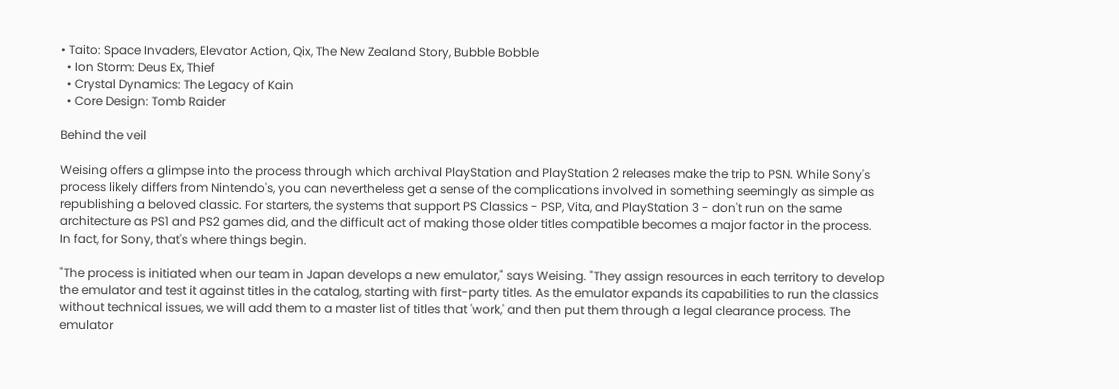• Taito: Space Invaders, Elevator Action, Qix, The New Zealand Story, Bubble Bobble
  • Ion Storm: Deus Ex, Thief
  • Crystal Dynamics: The Legacy of Kain
  • Core Design: Tomb Raider

Behind the veil

Weising offers a glimpse into the process through which archival PlayStation and PlayStation 2 releases make the trip to PSN. While Sony's process likely differs from Nintendo's, you can nevertheless get a sense of the complications involved in something seemingly as simple as republishing a beloved classic. For starters, the systems that support PS Classics - PSP, Vita, and PlayStation 3 - don't run on the same architecture as PS1 and PS2 games did, and the difficult act of making those older titles compatible becomes a major factor in the process. In fact, for Sony, that's where things begin.

"The process is initiated when our team in Japan develops a new emulator," says Weising. "They assign resources in each territory to develop the emulator and test it against titles in the catalog, starting with first-party titles. As the emulator expands its capabilities to run the classics without technical issues, we will add them to a master list of titles that 'work,' and then put them through a legal clearance process. The emulator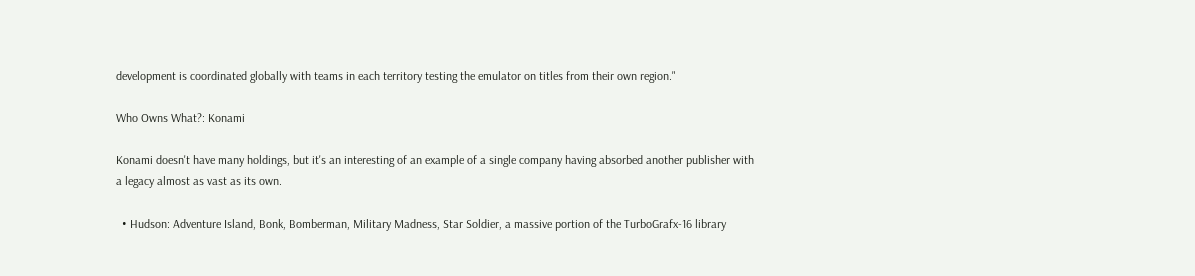development is coordinated globally with teams in each territory testing the emulator on titles from their own region."

Who Owns What?: Konami

Konami doesn't have many holdings, but it's an interesting of an example of a single company having absorbed another publisher with a legacy almost as vast as its own.

  • Hudson: Adventure Island, Bonk, Bomberman, Military Madness, Star Soldier, a massive portion of the TurboGrafx-16 library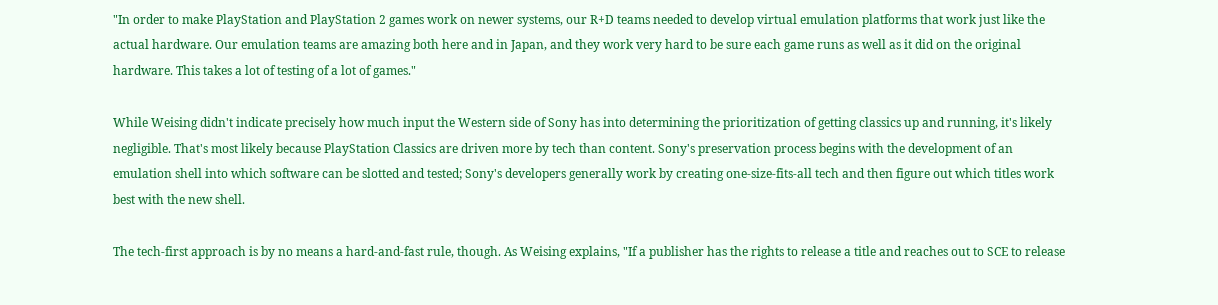"In order to make PlayStation and PlayStation 2 games work on newer systems, our R+D teams needed to develop virtual emulation platforms that work just like the actual hardware. Our emulation teams are amazing both here and in Japan, and they work very hard to be sure each game runs as well as it did on the original hardware. This takes a lot of testing of a lot of games."

While Weising didn't indicate precisely how much input the Western side of Sony has into determining the prioritization of getting classics up and running, it's likely negligible. That's most likely because PlayStation Classics are driven more by tech than content. Sony's preservation process begins with the development of an emulation shell into which software can be slotted and tested; Sony's developers generally work by creating one-size-fits-all tech and then figure out which titles work best with the new shell.

The tech-first approach is by no means a hard-and-fast rule, though. As Weising explains, "If a publisher has the rights to release a title and reaches out to SCE to release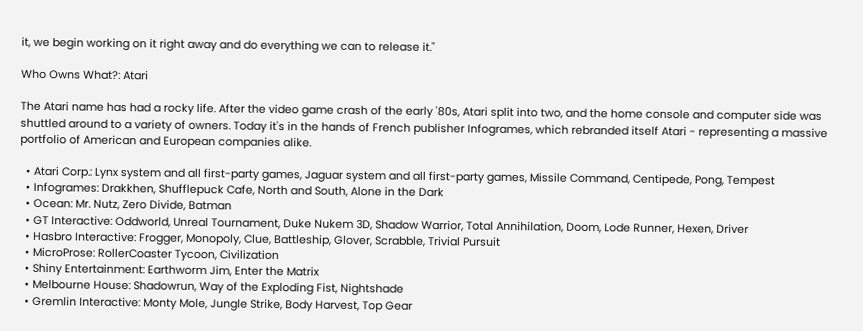it, we begin working on it right away and do everything we can to release it."

Who Owns What?: Atari

The Atari name has had a rocky life. After the video game crash of the early '80s, Atari split into two, and the home console and computer side was shuttled around to a variety of owners. Today it's in the hands of French publisher Infogrames, which rebranded itself Atari - representing a massive portfolio of American and European companies alike.

  • Atari Corp.: Lynx system and all first-party games, Jaguar system and all first-party games, Missile Command, Centipede, Pong, Tempest
  • Infogrames: Drakkhen, Shufflepuck Cafe, North and South, Alone in the Dark
  • Ocean: Mr. Nutz, Zero Divide, Batman
  • GT Interactive: Oddworld, Unreal Tournament, Duke Nukem 3D, Shadow Warrior, Total Annihilation, Doom, Lode Runner, Hexen, Driver
  • Hasbro Interactive: Frogger, Monopoly, Clue, Battleship, Glover, Scrabble, Trivial Pursuit
  • MicroProse: RollerCoaster Tycoon, Civilization
  • Shiny Entertainment: Earthworm Jim, Enter the Matrix
  • Melbourne House: Shadowrun, Way of the Exploding Fist, Nightshade
  • Gremlin Interactive: Monty Mole, Jungle Strike, Body Harvest, Top Gear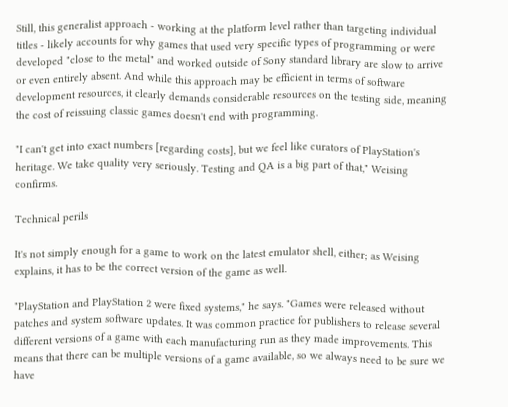Still, this generalist approach - working at the platform level rather than targeting individual titles - likely accounts for why games that used very specific types of programming or were developed "close to the metal" and worked outside of Sony standard library are slow to arrive or even entirely absent. And while this approach may be efficient in terms of software development resources, it clearly demands considerable resources on the testing side, meaning the cost of reissuing classic games doesn't end with programming.

"I can't get into exact numbers [regarding costs], but we feel like curators of PlayStation's heritage. We take quality very seriously. Testing and QA is a big part of that," Weising confirms.

Technical perils

It's not simply enough for a game to work on the latest emulator shell, either; as Weising explains, it has to be the correct version of the game as well.

"PlayStation and PlayStation 2 were fixed systems," he says. "Games were released without patches and system software updates. It was common practice for publishers to release several different versions of a game with each manufacturing run as they made improvements. This means that there can be multiple versions of a game available, so we always need to be sure we have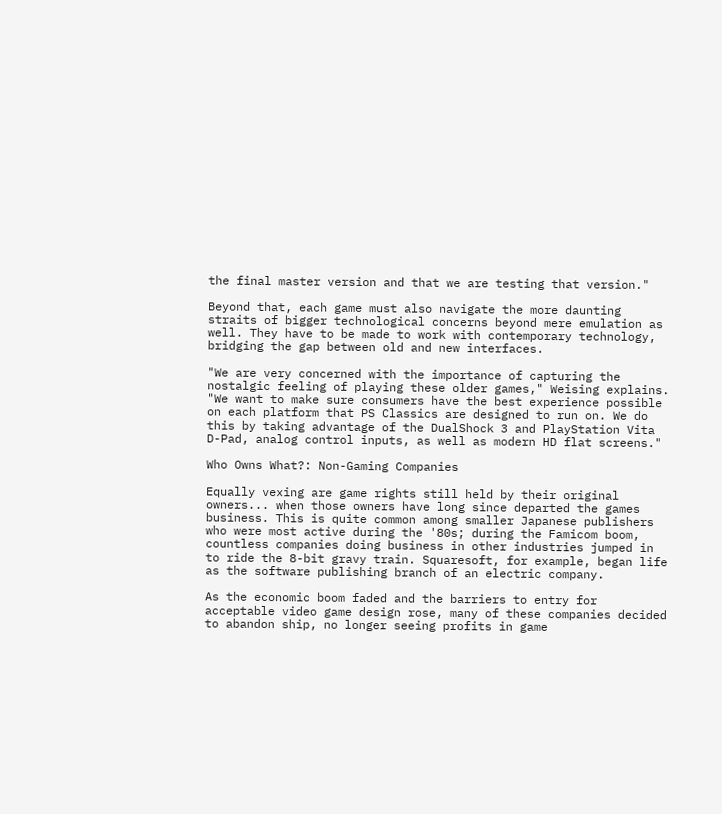the final master version and that we are testing that version."

Beyond that, each game must also navigate the more daunting straits of bigger technological concerns beyond mere emulation as well. They have to be made to work with contemporary technology, bridging the gap between old and new interfaces.

"We are very concerned with the importance of capturing the nostalgic feeling of playing these older games," Weising explains. "We want to make sure consumers have the best experience possible on each platform that PS Classics are designed to run on. We do this by taking advantage of the DualShock 3 and PlayStation Vita D-Pad, analog control inputs, as well as modern HD flat screens."

Who Owns What?: Non-Gaming Companies

Equally vexing are game rights still held by their original owners... when those owners have long since departed the games business. This is quite common among smaller Japanese publishers who were most active during the '80s; during the Famicom boom, countless companies doing business in other industries jumped in to ride the 8-bit gravy train. Squaresoft, for example, began life as the software publishing branch of an electric company.

As the economic boom faded and the barriers to entry for acceptable video game design rose, many of these companies decided to abandon ship, no longer seeing profits in game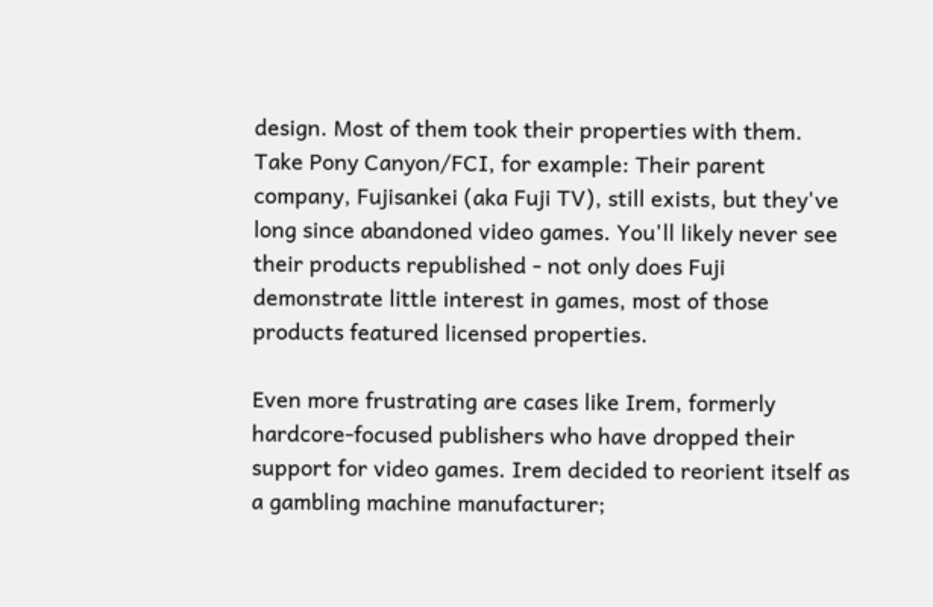design. Most of them took their properties with them. Take Pony Canyon/FCI, for example: Their parent company, Fujisankei (aka Fuji TV), still exists, but they've long since abandoned video games. You'll likely never see their products republished - not only does Fuji demonstrate little interest in games, most of those products featured licensed properties.

Even more frustrating are cases like Irem, formerly hardcore-focused publishers who have dropped their support for video games. Irem decided to reorient itself as a gambling machine manufacturer;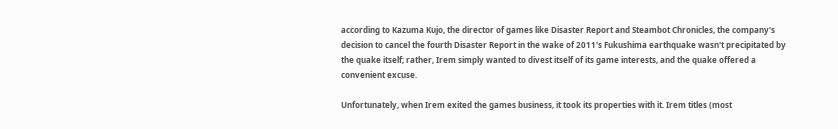according to Kazuma Kujo, the director of games like Disaster Report and Steambot Chronicles, the company's decision to cancel the fourth Disaster Report in the wake of 2011's Fukushima earthquake wasn't precipitated by the quake itself; rather, Irem simply wanted to divest itself of its game interests, and the quake offered a convenient excuse.

Unfortunately, when Irem exited the games business, it took its properties with it. Irem titles (most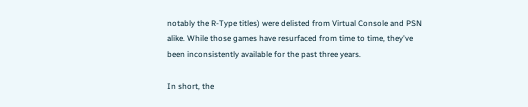notably the R-Type titles) were delisted from Virtual Console and PSN alike. While those games have resurfaced from time to time, they've been inconsistently available for the past three years.

In short, the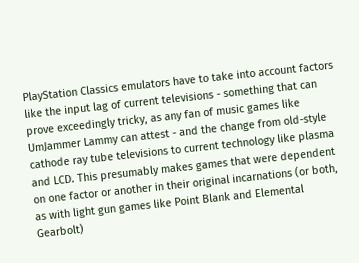PlayStation Classics emulators have to take into account factors like the input lag of current televisions - something that can prove exceedingly tricky, as any fan of music games like UmJammer Lammy can attest - and the change from old-style cathode ray tube televisions to current technology like plasma and LCD. This presumably makes games that were dependent on one factor or another in their original incarnations (or both, as with light gun games like Point Blank and Elemental Gearbolt)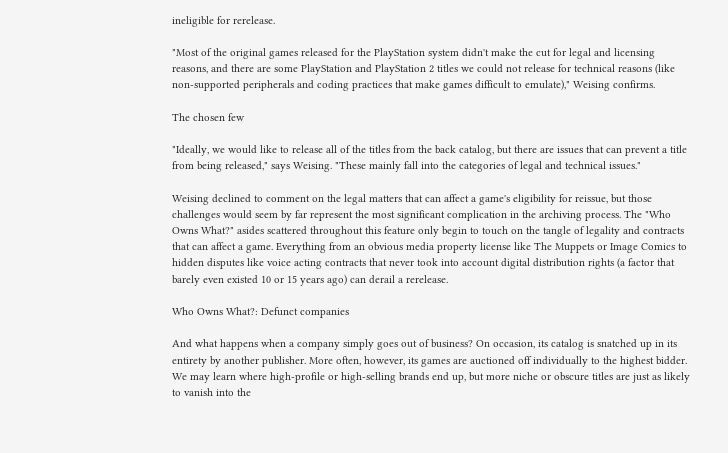ineligible for rerelease.

"Most of the original games released for the PlayStation system didn't make the cut for legal and licensing reasons, and there are some PlayStation and PlayStation 2 titles we could not release for technical reasons (like non-supported peripherals and coding practices that make games difficult to emulate)," Weising confirms.

The chosen few

"Ideally, we would like to release all of the titles from the back catalog, but there are issues that can prevent a title from being released," says Weising. "These mainly fall into the categories of legal and technical issues."

Weising declined to comment on the legal matters that can affect a game's eligibility for reissue, but those challenges would seem by far represent the most significant complication in the archiving process. The "Who Owns What?" asides scattered throughout this feature only begin to touch on the tangle of legality and contracts that can affect a game. Everything from an obvious media property license like The Muppets or Image Comics to hidden disputes like voice acting contracts that never took into account digital distribution rights (a factor that barely even existed 10 or 15 years ago) can derail a rerelease.

Who Owns What?: Defunct companies

And what happens when a company simply goes out of business? On occasion, its catalog is snatched up in its entirety by another publisher. More often, however, its games are auctioned off individually to the highest bidder. We may learn where high-profile or high-selling brands end up, but more niche or obscure titles are just as likely to vanish into the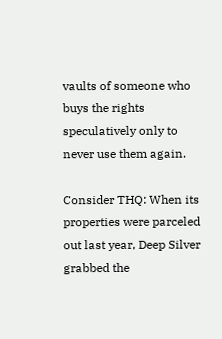vaults of someone who buys the rights speculatively only to never use them again.

Consider THQ: When its properties were parceled out last year, Deep Silver grabbed the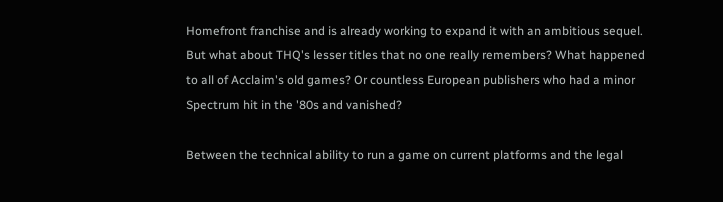Homefront franchise and is already working to expand it with an ambitious sequel. But what about THQ's lesser titles that no one really remembers? What happened to all of Acclaim's old games? Or countless European publishers who had a minor Spectrum hit in the '80s and vanished?

Between the technical ability to run a game on current platforms and the legal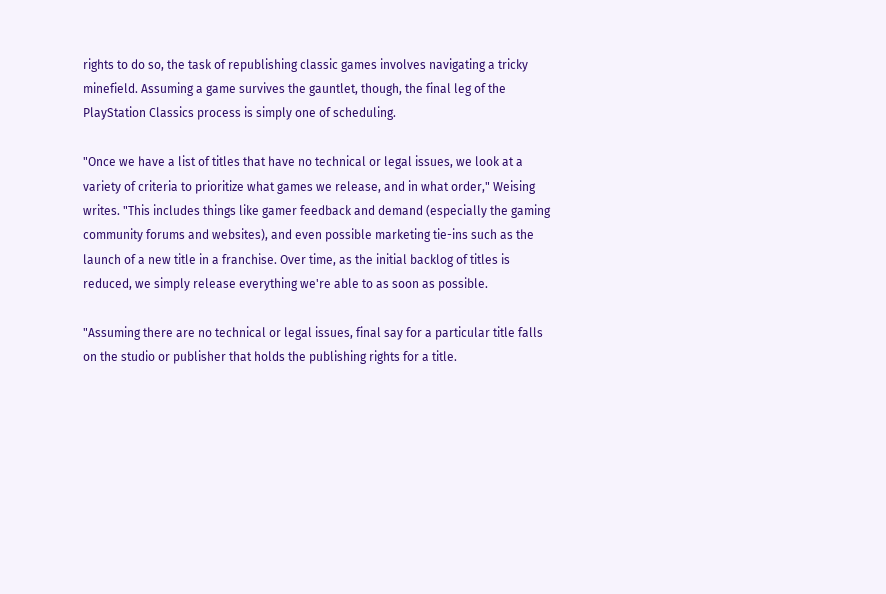rights to do so, the task of republishing classic games involves navigating a tricky minefield. Assuming a game survives the gauntlet, though, the final leg of the PlayStation Classics process is simply one of scheduling.

"Once we have a list of titles that have no technical or legal issues, we look at a variety of criteria to prioritize what games we release, and in what order," Weising writes. "This includes things like gamer feedback and demand (especially the gaming community forums and websites), and even possible marketing tie-ins such as the launch of a new title in a franchise. Over time, as the initial backlog of titles is reduced, we simply release everything we're able to as soon as possible.

"Assuming there are no technical or legal issues, final say for a particular title falls on the studio or publisher that holds the publishing rights for a title.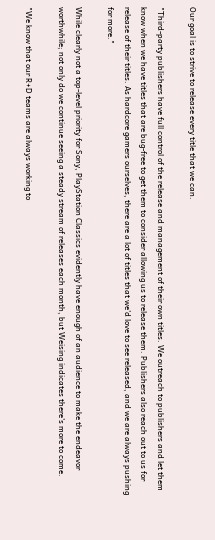Our goal is to strive to release every title that we can.

"Third-party publishers have full control of the release and management of their own titles. We outreach to publishers and let them know when we have titles that are bug-free to get them to consider allowing us to release them. Publishers also reach out to us for release of their titles. As hardcore gamers ourselves, there are a lot of titles that we'd love to see released, and we are always pushing for more."

While clearly not a top-level priority for Sony, PlayStation Classics evidently have enough of an audience to make the endeavor worthwhile; not only do we continue seeing a steady stream of releases each month, but Weising indicates there's more to come.

"We know that our R+D teams are always working to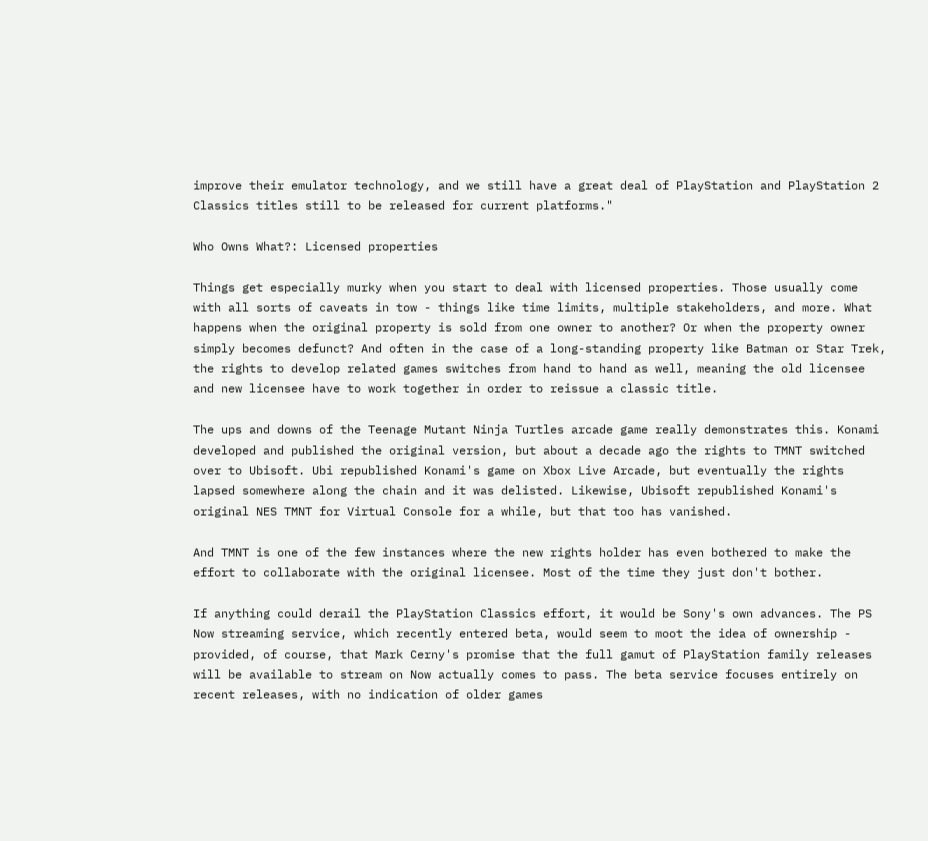improve their emulator technology, and we still have a great deal of PlayStation and PlayStation 2 Classics titles still to be released for current platforms."

Who Owns What?: Licensed properties

Things get especially murky when you start to deal with licensed properties. Those usually come with all sorts of caveats in tow - things like time limits, multiple stakeholders, and more. What happens when the original property is sold from one owner to another? Or when the property owner simply becomes defunct? And often in the case of a long-standing property like Batman or Star Trek, the rights to develop related games switches from hand to hand as well, meaning the old licensee and new licensee have to work together in order to reissue a classic title.

The ups and downs of the Teenage Mutant Ninja Turtles arcade game really demonstrates this. Konami developed and published the original version, but about a decade ago the rights to TMNT switched over to Ubisoft. Ubi republished Konami's game on Xbox Live Arcade, but eventually the rights lapsed somewhere along the chain and it was delisted. Likewise, Ubisoft republished Konami's original NES TMNT for Virtual Console for a while, but that too has vanished.

And TMNT is one of the few instances where the new rights holder has even bothered to make the effort to collaborate with the original licensee. Most of the time they just don't bother.

If anything could derail the PlayStation Classics effort, it would be Sony's own advances. The PS Now streaming service, which recently entered beta, would seem to moot the idea of ownership - provided, of course, that Mark Cerny's promise that the full gamut of PlayStation family releases will be available to stream on Now actually comes to pass. The beta service focuses entirely on recent releases, with no indication of older games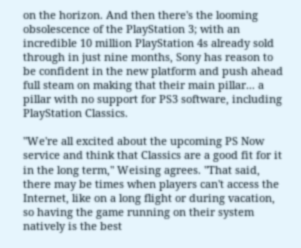on the horizon. And then there's the looming obsolescence of the PlayStation 3; with an incredible 10 million PlayStation 4s already sold through in just nine months, Sony has reason to be confident in the new platform and push ahead full steam on making that their main pillar... a pillar with no support for PS3 software, including PlayStation Classics.

"We're all excited about the upcoming PS Now service and think that Classics are a good fit for it in the long term," Weising agrees. "That said, there may be times when players can't access the Internet, like on a long flight or during vacation, so having the game running on their system natively is the best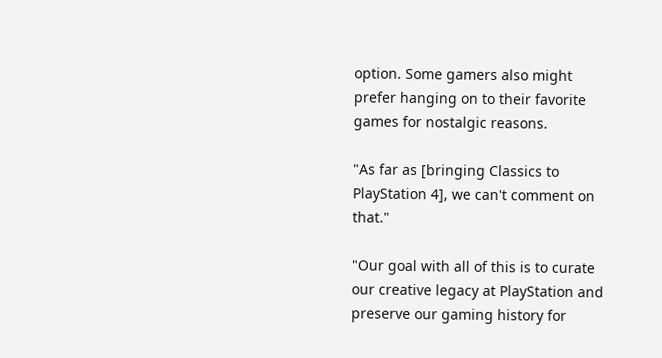option. Some gamers also might prefer hanging on to their favorite games for nostalgic reasons.

"As far as [bringing Classics to PlayStation 4], we can't comment on that."

"Our goal with all of this is to curate our creative legacy at PlayStation and preserve our gaming history for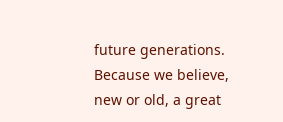future generations. Because we believe, new or old, a great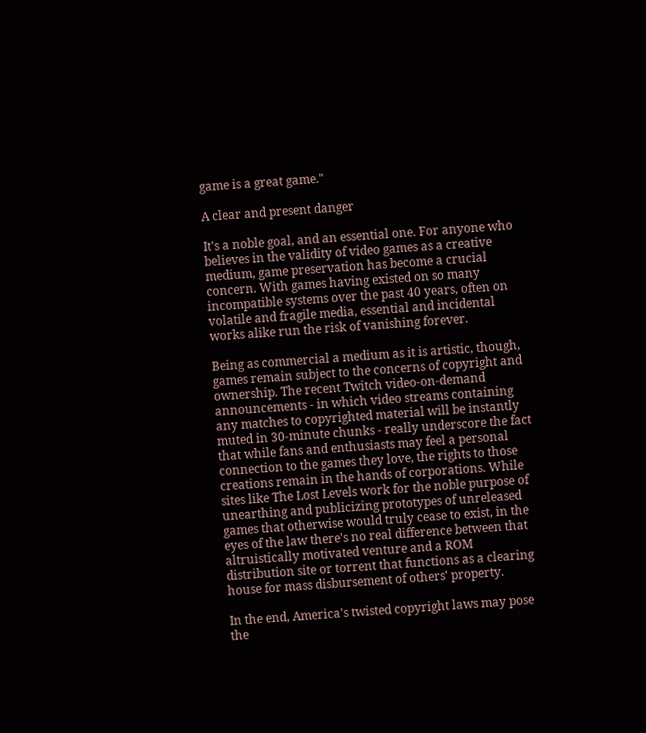game is a great game."

A clear and present danger

It's a noble goal, and an essential one. For anyone who believes in the validity of video games as a creative medium, game preservation has become a crucial concern. With games having existed on so many incompatible systems over the past 40 years, often on volatile and fragile media, essential and incidental works alike run the risk of vanishing forever.

Being as commercial a medium as it is artistic, though, games remain subject to the concerns of copyright and ownership. The recent Twitch video-on-demand announcements - in which video streams containing any matches to copyrighted material will be instantly muted in 30-minute chunks - really underscore the fact that while fans and enthusiasts may feel a personal connection to the games they love, the rights to those creations remain in the hands of corporations. While sites like The Lost Levels work for the noble purpose of unearthing and publicizing prototypes of unreleased games that otherwise would truly cease to exist, in the eyes of the law there's no real difference between that altruistically motivated venture and a ROM distribution site or torrent that functions as a clearing house for mass disbursement of others' property.

In the end, America's twisted copyright laws may pose the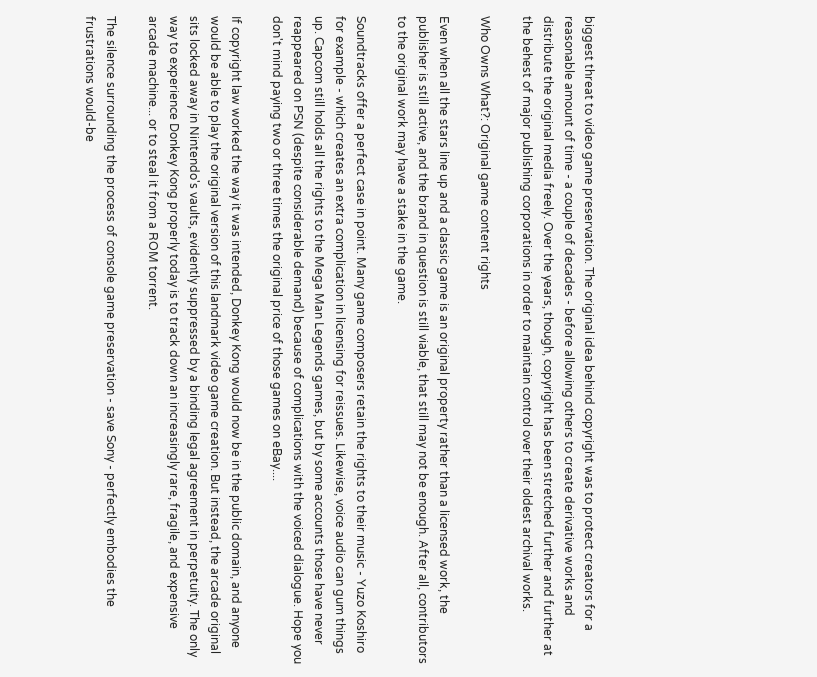biggest threat to video game preservation. The original idea behind copyright was to protect creators for a reasonable amount of time - a couple of decades - before allowing others to create derivative works and distribute the original media freely. Over the years, though, copyright has been stretched further and further at the behest of major publishing corporations in order to maintain control over their oldest archival works.

Who Owns What?: Original game content rights

Even when all the stars line up and a classic game is an original property rather than a licensed work, the publisher is still active, and the brand in question is still viable, that still may not be enough. After all, contributors to the original work may have a stake in the game.

Soundtracks offer a perfect case in point. Many game composers retain the rights to their music - Yuzo Koshiro for example - which creates an extra complication in licensing for reissues. Likewise, voice audio can gum things up. Capcom still holds all the rights to the Mega Man Legends games, but by some accounts those have never reappeared on PSN (despite considerable demand) because of complications with the voiced dialogue. Hope you don't mind paying two or three times the original price of those games on eBay....

If copyright law worked the way it was intended, Donkey Kong would now be in the public domain, and anyone would be able to play the original version of this landmark video game creation. But instead, the arcade original sits locked away in Nintendo's vaults, evidently suppressed by a binding legal agreement in perpetuity. The only way to experience Donkey Kong properly today is to track down an increasingly rare, fragile, and expensive arcade machine... or to steal it from a ROM torrent.

The silence surrounding the process of console game preservation - save Sony - perfectly embodies the frustrations would-be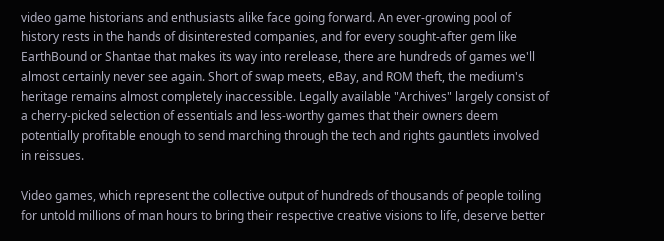video game historians and enthusiasts alike face going forward. An ever-growing pool of history rests in the hands of disinterested companies, and for every sought-after gem like EarthBound or Shantae that makes its way into rerelease, there are hundreds of games we'll almost certainly never see again. Short of swap meets, eBay, and ROM theft, the medium's heritage remains almost completely inaccessible. Legally available "Archives" largely consist of a cherry-picked selection of essentials and less-worthy games that their owners deem potentially profitable enough to send marching through the tech and rights gauntlets involved in reissues.

Video games, which represent the collective output of hundreds of thousands of people toiling for untold millions of man hours to bring their respective creative visions to life, deserve better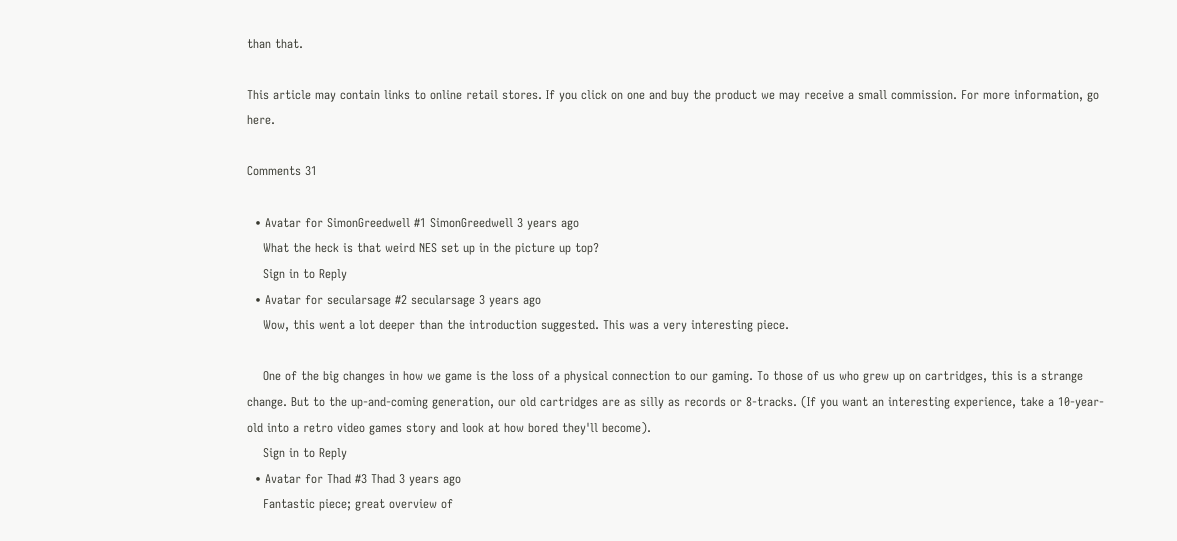than that.

This article may contain links to online retail stores. If you click on one and buy the product we may receive a small commission. For more information, go here.

Comments 31

  • Avatar for SimonGreedwell #1 SimonGreedwell 3 years ago
    What the heck is that weird NES set up in the picture up top?
    Sign in to Reply
  • Avatar for secularsage #2 secularsage 3 years ago
    Wow, this went a lot deeper than the introduction suggested. This was a very interesting piece.

    One of the big changes in how we game is the loss of a physical connection to our gaming. To those of us who grew up on cartridges, this is a strange change. But to the up-and-coming generation, our old cartridges are as silly as records or 8-tracks. (If you want an interesting experience, take a 10-year-old into a retro video games story and look at how bored they'll become).
    Sign in to Reply
  • Avatar for Thad #3 Thad 3 years ago
    Fantastic piece; great overview of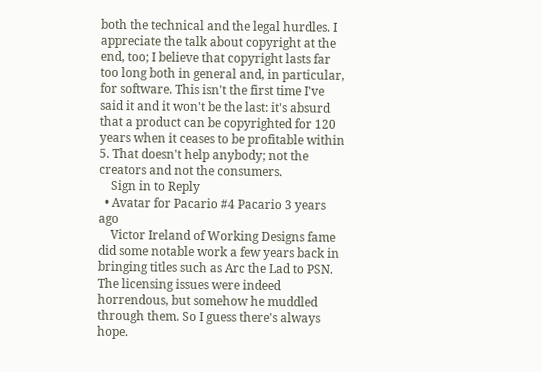both the technical and the legal hurdles. I appreciate the talk about copyright at the end, too; I believe that copyright lasts far too long both in general and, in particular, for software. This isn't the first time I've said it and it won't be the last: it's absurd that a product can be copyrighted for 120 years when it ceases to be profitable within 5. That doesn't help anybody; not the creators and not the consumers.
    Sign in to Reply
  • Avatar for Pacario #4 Pacario 3 years ago
    Victor Ireland of Working Designs fame did some notable work a few years back in bringing titles such as Arc the Lad to PSN. The licensing issues were indeed horrendous, but somehow he muddled through them. So I guess there's always hope.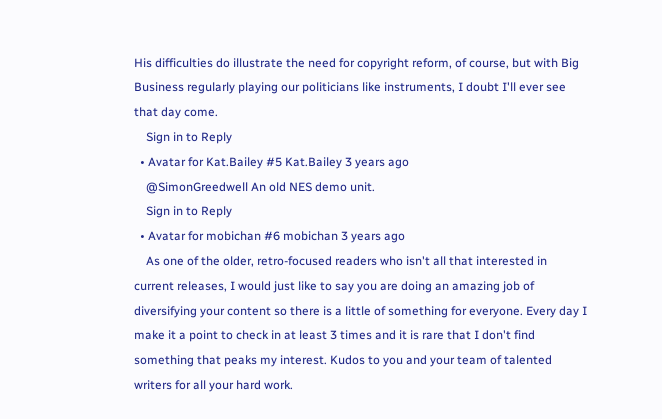His difficulties do illustrate the need for copyright reform, of course, but with Big Business regularly playing our politicians like instruments, I doubt I'll ever see that day come.
    Sign in to Reply
  • Avatar for Kat.Bailey #5 Kat.Bailey 3 years ago
    @SimonGreedwell An old NES demo unit.
    Sign in to Reply
  • Avatar for mobichan #6 mobichan 3 years ago
    As one of the older, retro-focused readers who isn't all that interested in current releases, I would just like to say you are doing an amazing job of diversifying your content so there is a little of something for everyone. Every day I make it a point to check in at least 3 times and it is rare that I don't find something that peaks my interest. Kudos to you and your team of talented writers for all your hard work.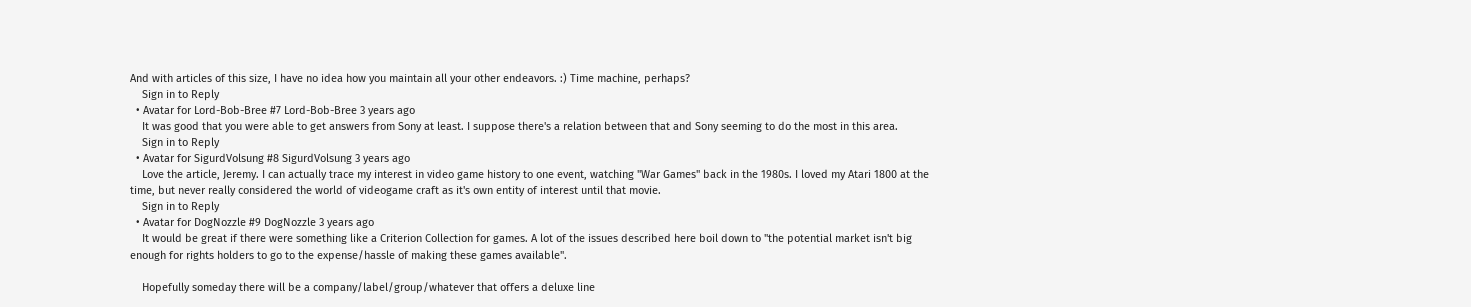And with articles of this size, I have no idea how you maintain all your other endeavors. :) Time machine, perhaps?
    Sign in to Reply
  • Avatar for Lord-Bob-Bree #7 Lord-Bob-Bree 3 years ago
    It was good that you were able to get answers from Sony at least. I suppose there's a relation between that and Sony seeming to do the most in this area.
    Sign in to Reply
  • Avatar for SigurdVolsung #8 SigurdVolsung 3 years ago
    Love the article, Jeremy. I can actually trace my interest in video game history to one event, watching "War Games" back in the 1980s. I loved my Atari 1800 at the time, but never really considered the world of videogame craft as it's own entity of interest until that movie.
    Sign in to Reply
  • Avatar for DogNozzle #9 DogNozzle 3 years ago
    It would be great if there were something like a Criterion Collection for games. A lot of the issues described here boil down to "the potential market isn't big enough for rights holders to go to the expense/hassle of making these games available".

    Hopefully someday there will be a company/label/group/whatever that offers a deluxe line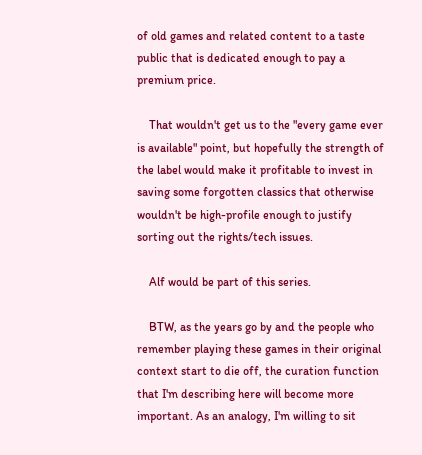of old games and related content to a taste public that is dedicated enough to pay a premium price.

    That wouldn't get us to the "every game ever is available" point, but hopefully the strength of the label would make it profitable to invest in saving some forgotten classics that otherwise wouldn't be high-profile enough to justify sorting out the rights/tech issues.

    Alf would be part of this series.

    BTW, as the years go by and the people who remember playing these games in their original context start to die off, the curation function that I'm describing here will become more important. As an analogy, I'm willing to sit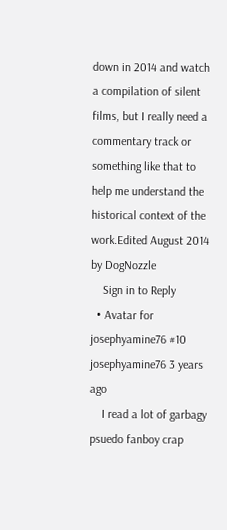down in 2014 and watch a compilation of silent films, but I really need a commentary track or something like that to help me understand the historical context of the work.Edited August 2014 by DogNozzle
    Sign in to Reply
  • Avatar for josephyamine76 #10 josephyamine76 3 years ago
    I read a lot of garbagy psuedo fanboy crap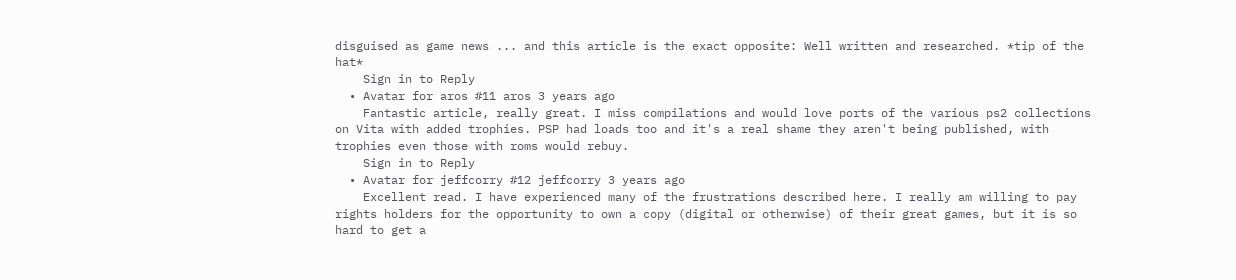disguised as game news ... and this article is the exact opposite: Well written and researched. *tip of the hat*
    Sign in to Reply
  • Avatar for aros #11 aros 3 years ago
    Fantastic article, really great. I miss compilations and would love ports of the various ps2 collections on Vita with added trophies. PSP had loads too and it's a real shame they aren't being published, with trophies even those with roms would rebuy.
    Sign in to Reply
  • Avatar for jeffcorry #12 jeffcorry 3 years ago
    Excellent read. I have experienced many of the frustrations described here. I really am willing to pay rights holders for the opportunity to own a copy (digital or otherwise) of their great games, but it is so hard to get a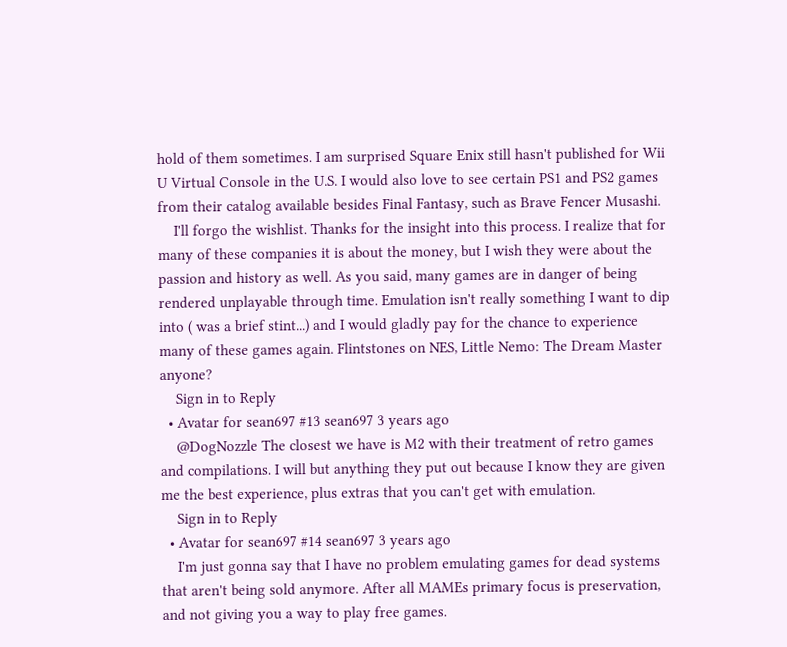hold of them sometimes. I am surprised Square Enix still hasn't published for Wii U Virtual Console in the U.S. I would also love to see certain PS1 and PS2 games from their catalog available besides Final Fantasy, such as Brave Fencer Musashi.
    I'll forgo the wishlist. Thanks for the insight into this process. I realize that for many of these companies it is about the money, but I wish they were about the passion and history as well. As you said, many games are in danger of being rendered unplayable through time. Emulation isn't really something I want to dip into ( was a brief stint...) and I would gladly pay for the chance to experience many of these games again. Flintstones on NES, Little Nemo: The Dream Master anyone?
    Sign in to Reply
  • Avatar for sean697 #13 sean697 3 years ago
    @DogNozzle The closest we have is M2 with their treatment of retro games and compilations. I will but anything they put out because I know they are given me the best experience, plus extras that you can't get with emulation.
    Sign in to Reply
  • Avatar for sean697 #14 sean697 3 years ago
    I'm just gonna say that I have no problem emulating games for dead systems that aren't being sold anymore. After all MAMEs primary focus is preservation, and not giving you a way to play free games.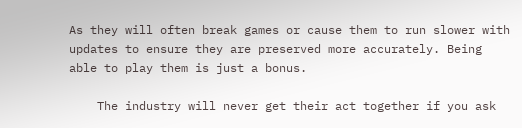As they will often break games or cause them to run slower with updates to ensure they are preserved more accurately. Being able to play them is just a bonus.

    The industry will never get their act together if you ask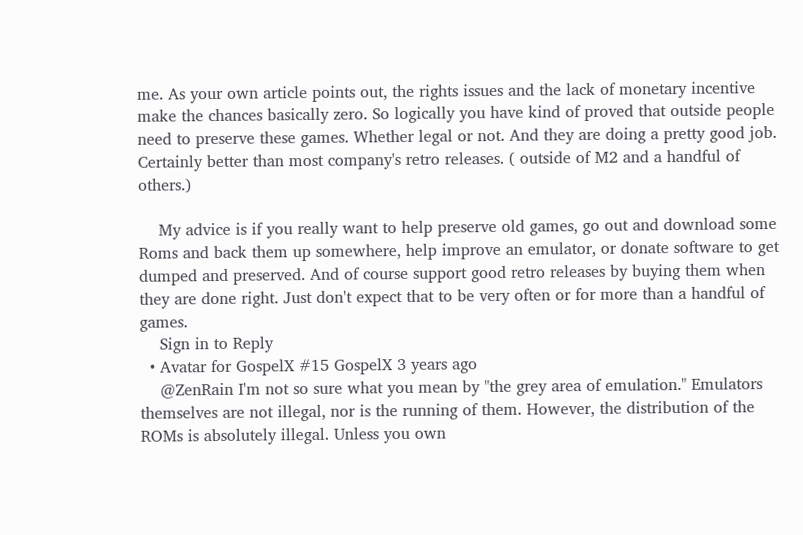me. As your own article points out, the rights issues and the lack of monetary incentive make the chances basically zero. So logically you have kind of proved that outside people need to preserve these games. Whether legal or not. And they are doing a pretty good job. Certainly better than most company's retro releases. ( outside of M2 and a handful of others.)

    My advice is if you really want to help preserve old games, go out and download some Roms and back them up somewhere, help improve an emulator, or donate software to get dumped and preserved. And of course support good retro releases by buying them when they are done right. Just don't expect that to be very often or for more than a handful of games.
    Sign in to Reply
  • Avatar for GospelX #15 GospelX 3 years ago
    @ZenRain I'm not so sure what you mean by "the grey area of emulation." Emulators themselves are not illegal, nor is the running of them. However, the distribution of the ROMs is absolutely illegal. Unless you own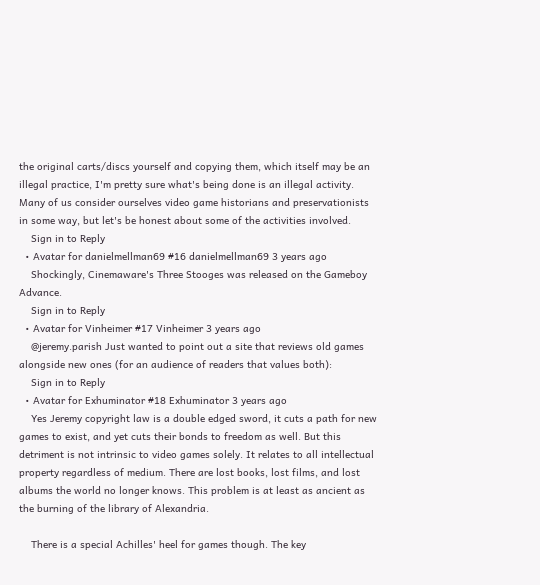the original carts/discs yourself and copying them, which itself may be an illegal practice, I'm pretty sure what's being done is an illegal activity. Many of us consider ourselves video game historians and preservationists in some way, but let's be honest about some of the activities involved.
    Sign in to Reply
  • Avatar for danielmellman69 #16 danielmellman69 3 years ago
    Shockingly, Cinemaware's Three Stooges was released on the Gameboy Advance.
    Sign in to Reply
  • Avatar for Vinheimer #17 Vinheimer 3 years ago
    @jeremy.parish Just wanted to point out a site that reviews old games alongside new ones (for an audience of readers that values both):
    Sign in to Reply
  • Avatar for Exhuminator #18 Exhuminator 3 years ago
    Yes Jeremy copyright law is a double edged sword, it cuts a path for new games to exist, and yet cuts their bonds to freedom as well. But this detriment is not intrinsic to video games solely. It relates to all intellectual property regardless of medium. There are lost books, lost films, and lost albums the world no longer knows. This problem is at least as ancient as the burning of the library of Alexandria.

    There is a special Achilles' heel for games though. The key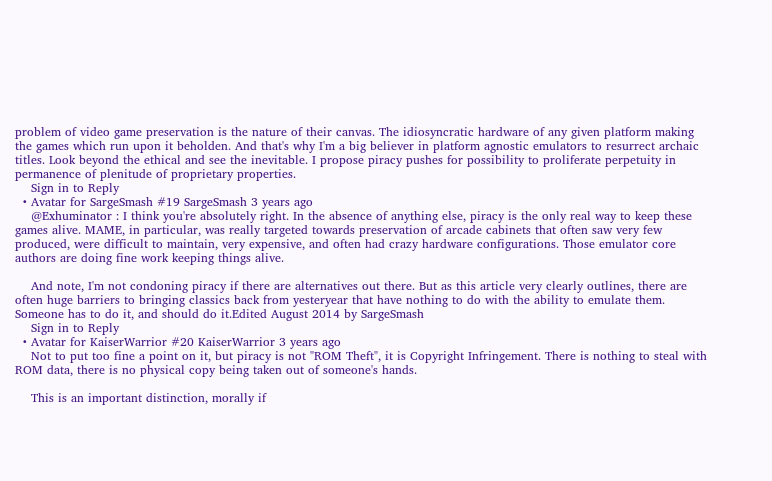problem of video game preservation is the nature of their canvas. The idiosyncratic hardware of any given platform making the games which run upon it beholden. And that's why I'm a big believer in platform agnostic emulators to resurrect archaic titles. Look beyond the ethical and see the inevitable. I propose piracy pushes for possibility to proliferate perpetuity in permanence of plenitude of proprietary properties.
    Sign in to Reply
  • Avatar for SargeSmash #19 SargeSmash 3 years ago
    @Exhuminator : I think you're absolutely right. In the absence of anything else, piracy is the only real way to keep these games alive. MAME, in particular, was really targeted towards preservation of arcade cabinets that often saw very few produced, were difficult to maintain, very expensive, and often had crazy hardware configurations. Those emulator core authors are doing fine work keeping things alive.

    And note, I'm not condoning piracy if there are alternatives out there. But as this article very clearly outlines, there are often huge barriers to bringing classics back from yesteryear that have nothing to do with the ability to emulate them. Someone has to do it, and should do it.Edited August 2014 by SargeSmash
    Sign in to Reply
  • Avatar for KaiserWarrior #20 KaiserWarrior 3 years ago
    Not to put too fine a point on it, but piracy is not "ROM Theft", it is Copyright Infringement. There is nothing to steal with ROM data, there is no physical copy being taken out of someone's hands.

    This is an important distinction, morally if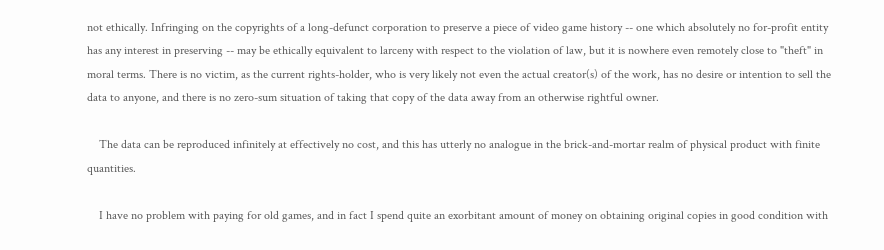not ethically. Infringing on the copyrights of a long-defunct corporation to preserve a piece of video game history -- one which absolutely no for-profit entity has any interest in preserving -- may be ethically equivalent to larceny with respect to the violation of law, but it is nowhere even remotely close to "theft" in moral terms. There is no victim, as the current rights-holder, who is very likely not even the actual creator(s) of the work, has no desire or intention to sell the data to anyone, and there is no zero-sum situation of taking that copy of the data away from an otherwise rightful owner.

    The data can be reproduced infinitely at effectively no cost, and this has utterly no analogue in the brick-and-mortar realm of physical product with finite quantities.

    I have no problem with paying for old games, and in fact I spend quite an exorbitant amount of money on obtaining original copies in good condition with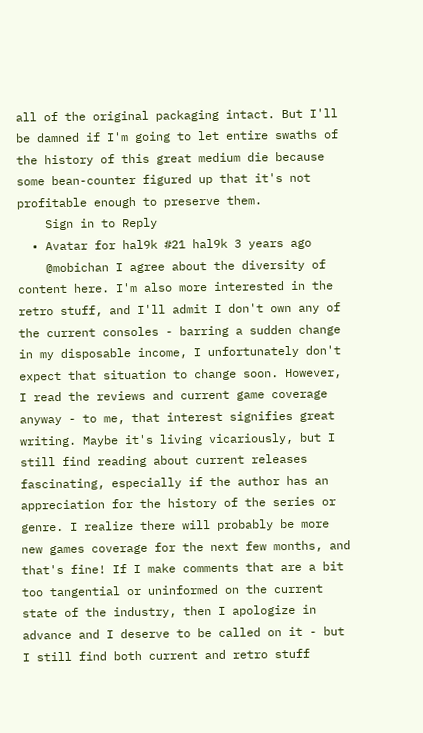all of the original packaging intact. But I'll be damned if I'm going to let entire swaths of the history of this great medium die because some bean-counter figured up that it's not profitable enough to preserve them.
    Sign in to Reply
  • Avatar for hal9k #21 hal9k 3 years ago
    @mobichan I agree about the diversity of content here. I'm also more interested in the retro stuff, and I'll admit I don't own any of the current consoles - barring a sudden change in my disposable income, I unfortunately don't expect that situation to change soon. However, I read the reviews and current game coverage anyway - to me, that interest signifies great writing. Maybe it's living vicariously, but I still find reading about current releases fascinating, especially if the author has an appreciation for the history of the series or genre. I realize there will probably be more new games coverage for the next few months, and that's fine! If I make comments that are a bit too tangential or uninformed on the current state of the industry, then I apologize in advance and I deserve to be called on it - but I still find both current and retro stuff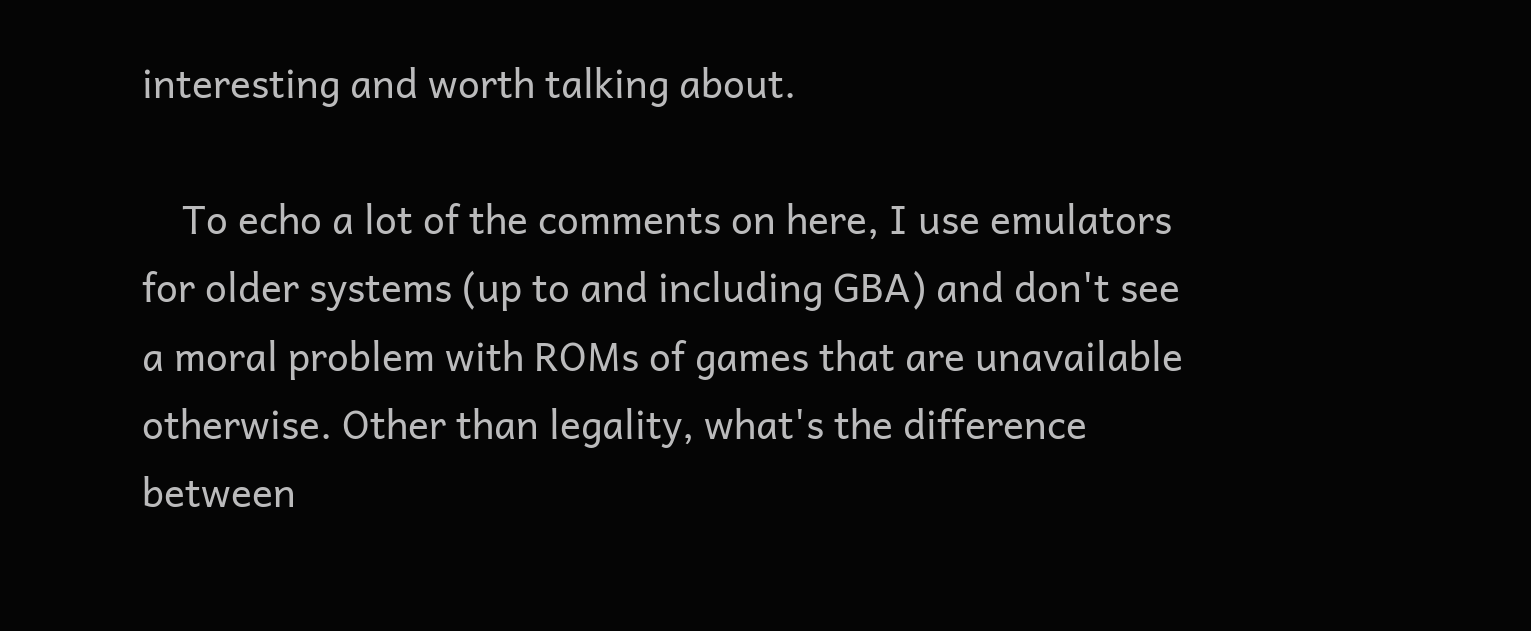interesting and worth talking about.

    To echo a lot of the comments on here, I use emulators for older systems (up to and including GBA) and don't see a moral problem with ROMs of games that are unavailable otherwise. Other than legality, what's the difference between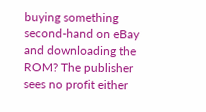buying something second-hand on eBay and downloading the ROM? The publisher sees no profit either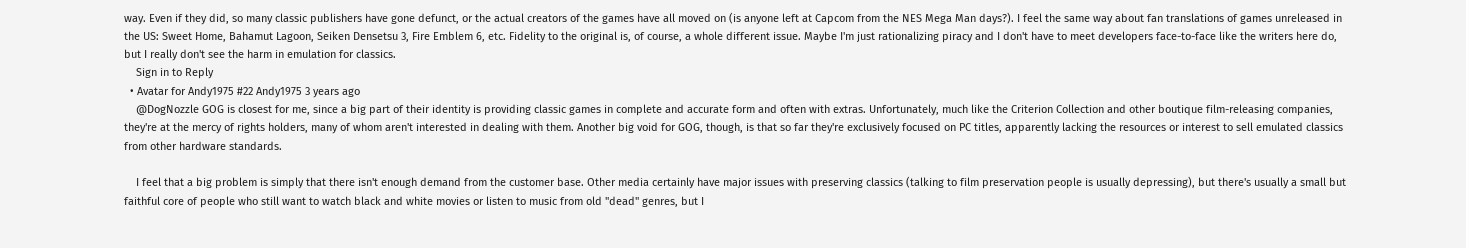way. Even if they did, so many classic publishers have gone defunct, or the actual creators of the games have all moved on (is anyone left at Capcom from the NES Mega Man days?). I feel the same way about fan translations of games unreleased in the US: Sweet Home, Bahamut Lagoon, Seiken Densetsu 3, Fire Emblem 6, etc. Fidelity to the original is, of course, a whole different issue. Maybe I'm just rationalizing piracy and I don't have to meet developers face-to-face like the writers here do, but I really don't see the harm in emulation for classics.
    Sign in to Reply
  • Avatar for Andy1975 #22 Andy1975 3 years ago
    @DogNozzle GOG is closest for me, since a big part of their identity is providing classic games in complete and accurate form and often with extras. Unfortunately, much like the Criterion Collection and other boutique film-releasing companies, they're at the mercy of rights holders, many of whom aren't interested in dealing with them. Another big void for GOG, though, is that so far they're exclusively focused on PC titles, apparently lacking the resources or interest to sell emulated classics from other hardware standards.

    I feel that a big problem is simply that there isn't enough demand from the customer base. Other media certainly have major issues with preserving classics (talking to film preservation people is usually depressing), but there's usually a small but faithful core of people who still want to watch black and white movies or listen to music from old "dead" genres, but I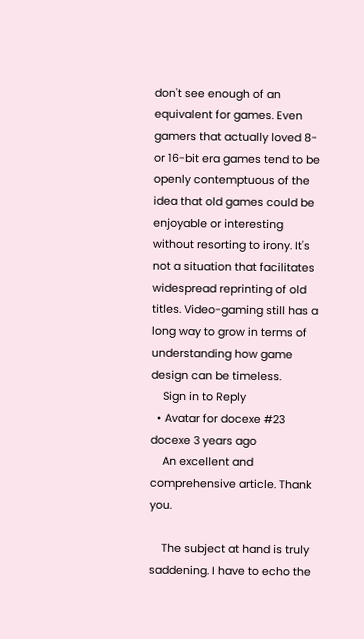don't see enough of an equivalent for games. Even gamers that actually loved 8- or 16-bit era games tend to be openly contemptuous of the idea that old games could be enjoyable or interesting without resorting to irony. It's not a situation that facilitates widespread reprinting of old titles. Video-gaming still has a long way to grow in terms of understanding how game design can be timeless.
    Sign in to Reply
  • Avatar for docexe #23 docexe 3 years ago
    An excellent and comprehensive article. Thank you.

    The subject at hand is truly saddening. I have to echo the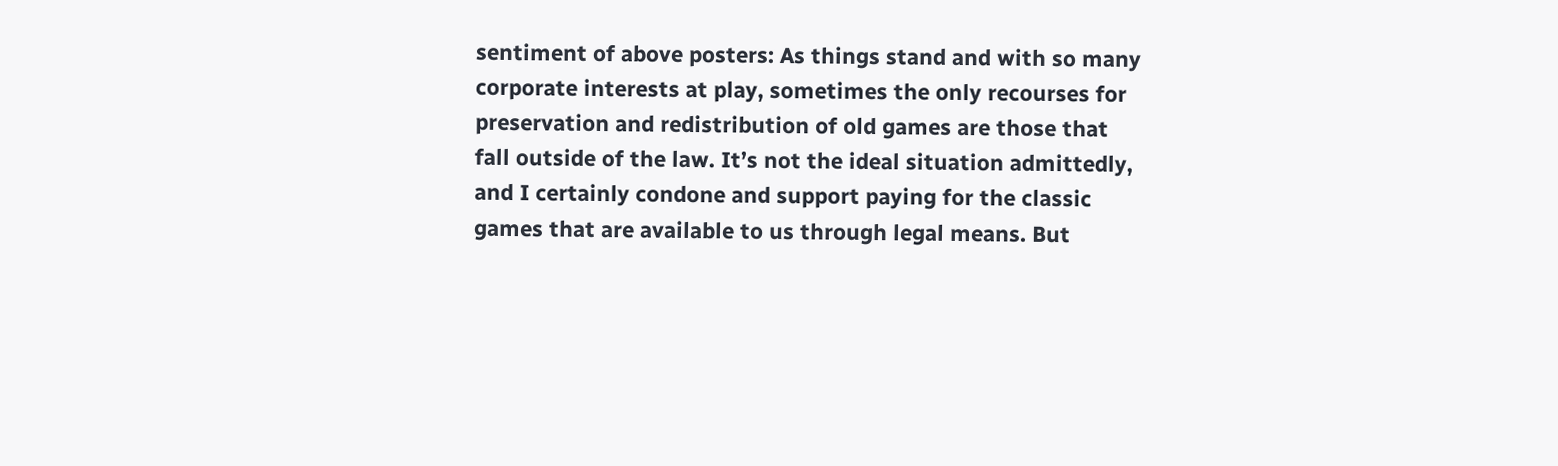sentiment of above posters: As things stand and with so many corporate interests at play, sometimes the only recourses for preservation and redistribution of old games are those that fall outside of the law. It’s not the ideal situation admittedly, and I certainly condone and support paying for the classic games that are available to us through legal means. But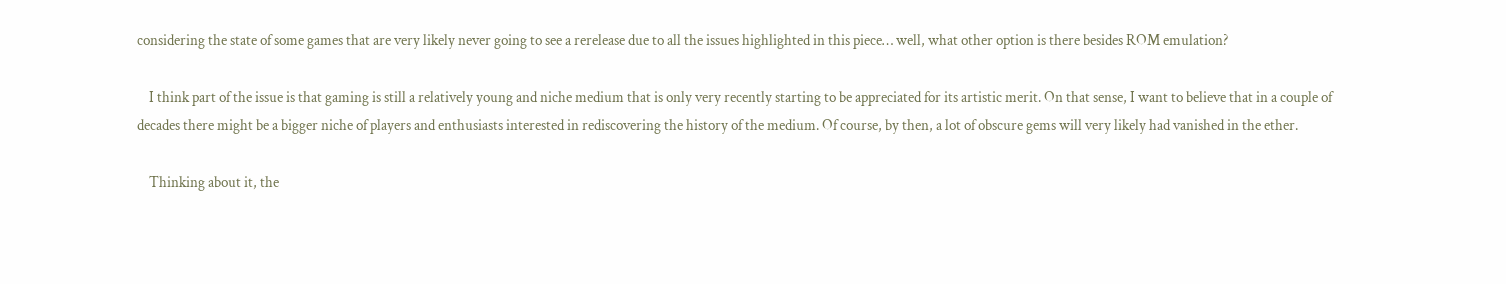considering the state of some games that are very likely never going to see a rerelease due to all the issues highlighted in this piece… well, what other option is there besides ROM emulation?

    I think part of the issue is that gaming is still a relatively young and niche medium that is only very recently starting to be appreciated for its artistic merit. On that sense, I want to believe that in a couple of decades there might be a bigger niche of players and enthusiasts interested in rediscovering the history of the medium. Of course, by then, a lot of obscure gems will very likely had vanished in the ether.

    Thinking about it, the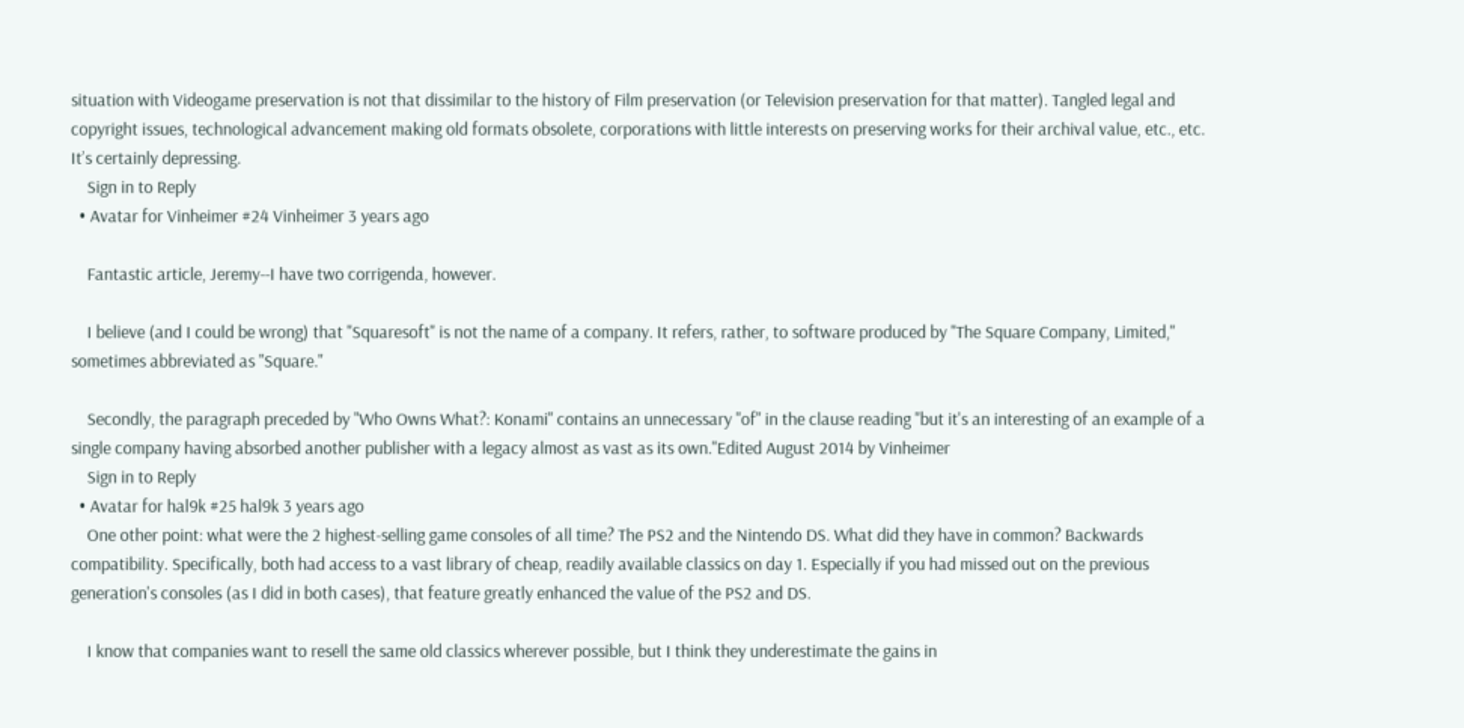situation with Videogame preservation is not that dissimilar to the history of Film preservation (or Television preservation for that matter). Tangled legal and copyright issues, technological advancement making old formats obsolete, corporations with little interests on preserving works for their archival value, etc., etc. It’s certainly depressing.
    Sign in to Reply
  • Avatar for Vinheimer #24 Vinheimer 3 years ago

    Fantastic article, Jeremy--I have two corrigenda, however.

    I believe (and I could be wrong) that "Squaresoft" is not the name of a company. It refers, rather, to software produced by "The Square Company, Limited," sometimes abbreviated as "Square."

    Secondly, the paragraph preceded by "Who Owns What?: Konami" contains an unnecessary "of" in the clause reading "but it's an interesting of an example of a single company having absorbed another publisher with a legacy almost as vast as its own."Edited August 2014 by Vinheimer
    Sign in to Reply
  • Avatar for hal9k #25 hal9k 3 years ago
    One other point: what were the 2 highest-selling game consoles of all time? The PS2 and the Nintendo DS. What did they have in common? Backwards compatibility. Specifically, both had access to a vast library of cheap, readily available classics on day 1. Especially if you had missed out on the previous generation's consoles (as I did in both cases), that feature greatly enhanced the value of the PS2 and DS.

    I know that companies want to resell the same old classics wherever possible, but I think they underestimate the gains in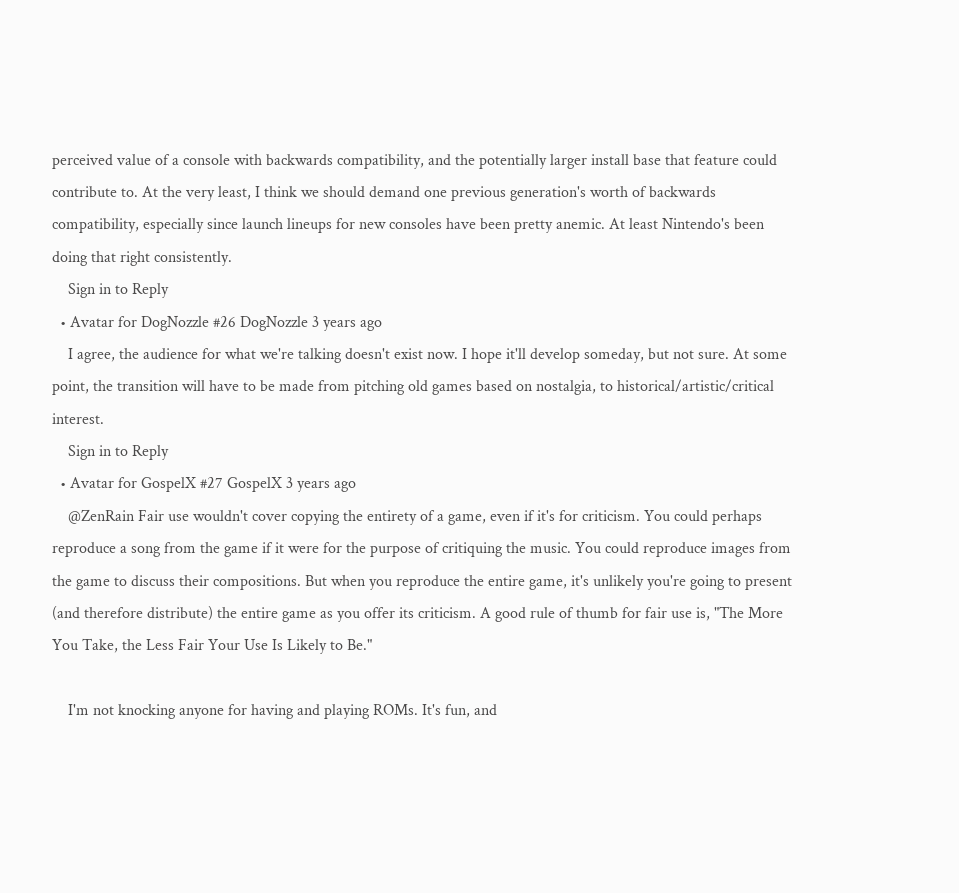perceived value of a console with backwards compatibility, and the potentially larger install base that feature could contribute to. At the very least, I think we should demand one previous generation's worth of backwards compatibility, especially since launch lineups for new consoles have been pretty anemic. At least Nintendo's been doing that right consistently.
    Sign in to Reply
  • Avatar for DogNozzle #26 DogNozzle 3 years ago
    I agree, the audience for what we're talking doesn't exist now. I hope it'll develop someday, but not sure. At some point, the transition will have to be made from pitching old games based on nostalgia, to historical/artistic/critical interest.
    Sign in to Reply
  • Avatar for GospelX #27 GospelX 3 years ago
    @ZenRain Fair use wouldn't cover copying the entirety of a game, even if it's for criticism. You could perhaps reproduce a song from the game if it were for the purpose of critiquing the music. You could reproduce images from the game to discuss their compositions. But when you reproduce the entire game, it's unlikely you're going to present (and therefore distribute) the entire game as you offer its criticism. A good rule of thumb for fair use is, "The More You Take, the Less Fair Your Use Is Likely to Be."

    I'm not knocking anyone for having and playing ROMs. It's fun, and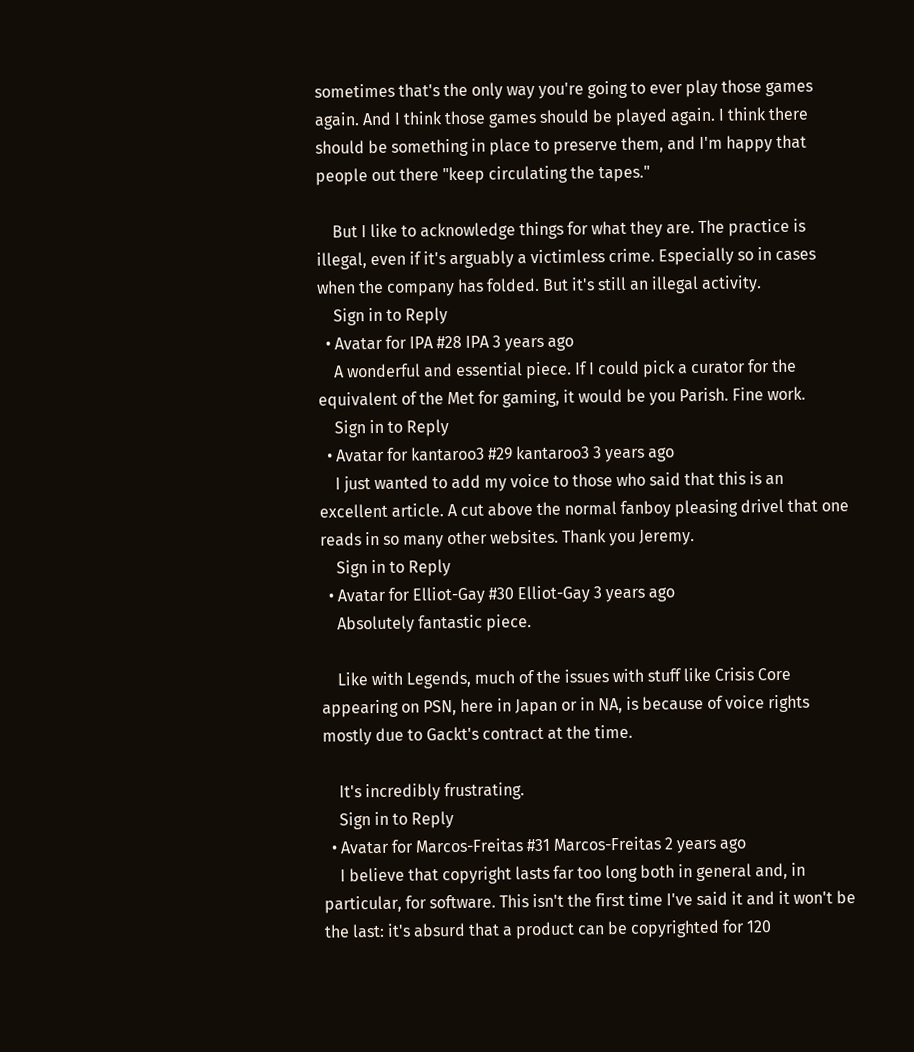sometimes that's the only way you're going to ever play those games again. And I think those games should be played again. I think there should be something in place to preserve them, and I'm happy that people out there "keep circulating the tapes."

    But I like to acknowledge things for what they are. The practice is illegal, even if it's arguably a victimless crime. Especially so in cases when the company has folded. But it's still an illegal activity.
    Sign in to Reply
  • Avatar for IPA #28 IPA 3 years ago
    A wonderful and essential piece. If I could pick a curator for the equivalent of the Met for gaming, it would be you Parish. Fine work.
    Sign in to Reply
  • Avatar for kantaroo3 #29 kantaroo3 3 years ago
    I just wanted to add my voice to those who said that this is an excellent article. A cut above the normal fanboy pleasing drivel that one reads in so many other websites. Thank you Jeremy.
    Sign in to Reply
  • Avatar for Elliot-Gay #30 Elliot-Gay 3 years ago
    Absolutely fantastic piece.

    Like with Legends, much of the issues with stuff like Crisis Core appearing on PSN, here in Japan or in NA, is because of voice rights mostly due to Gackt's contract at the time.

    It's incredibly frustrating.
    Sign in to Reply
  • Avatar for Marcos-Freitas #31 Marcos-Freitas 2 years ago
    I believe that copyright lasts far too long both in general and, in particular, for software. This isn't the first time I've said it and it won't be the last: it's absurd that a product can be copyrighted for 120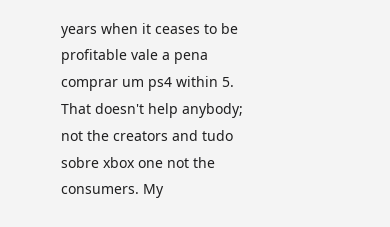years when it ceases to be profitable vale a pena comprar um ps4 within 5. That doesn't help anybody; not the creators and tudo sobre xbox one not the consumers. My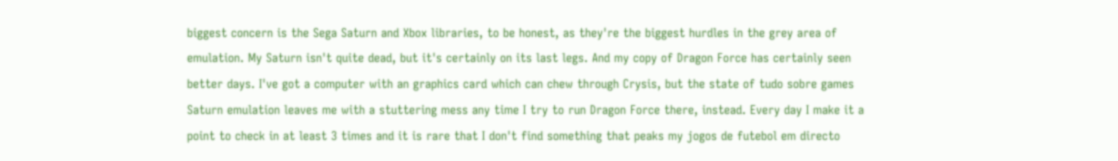biggest concern is the Sega Saturn and Xbox libraries, to be honest, as they're the biggest hurdles in the grey area of emulation. My Saturn isn't quite dead, but it's certainly on its last legs. And my copy of Dragon Force has certainly seen better days. I've got a computer with an graphics card which can chew through Crysis, but the state of tudo sobre games Saturn emulation leaves me with a stuttering mess any time I try to run Dragon Force there, instead. Every day I make it a point to check in at least 3 times and it is rare that I don't find something that peaks my jogos de futebol em directo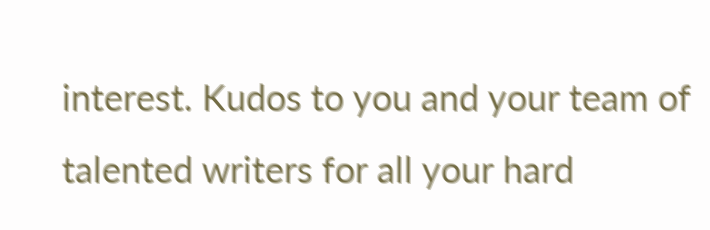interest. Kudos to you and your team of talented writers for all your hard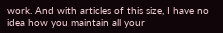work. And with articles of this size, I have no idea how you maintain all your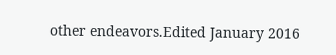other endeavors.Edited January 2016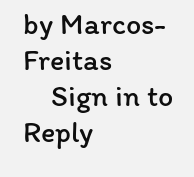by Marcos-Freitas
    Sign in to Reply